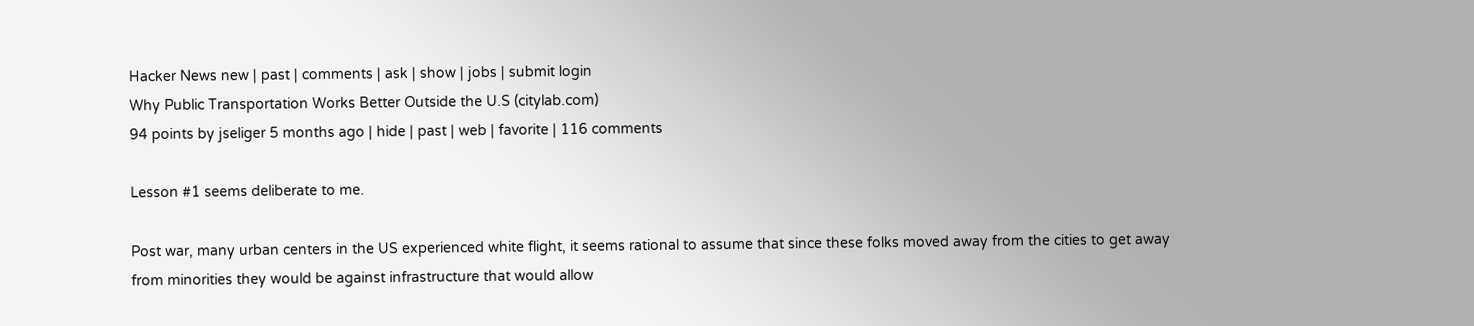Hacker News new | past | comments | ask | show | jobs | submit login
Why Public Transportation Works Better Outside the U.S (citylab.com)
94 points by jseliger 5 months ago | hide | past | web | favorite | 116 comments

Lesson #1 seems deliberate to me.

Post war, many urban centers in the US experienced white flight, it seems rational to assume that since these folks moved away from the cities to get away from minorities they would be against infrastructure that would allow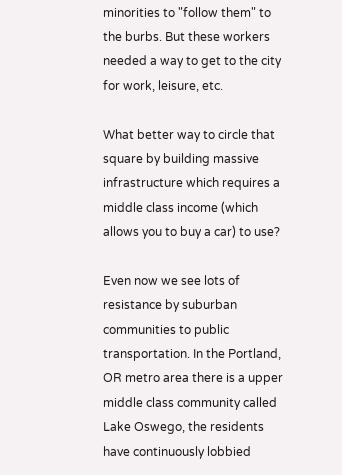minorities to "follow them" to the burbs. But these workers needed a way to get to the city for work, leisure, etc.

What better way to circle that square by building massive infrastructure which requires a middle class income (which allows you to buy a car) to use?

Even now we see lots of resistance by suburban communities to public transportation. In the Portland, OR metro area there is a upper middle class community called Lake Oswego, the residents have continuously lobbied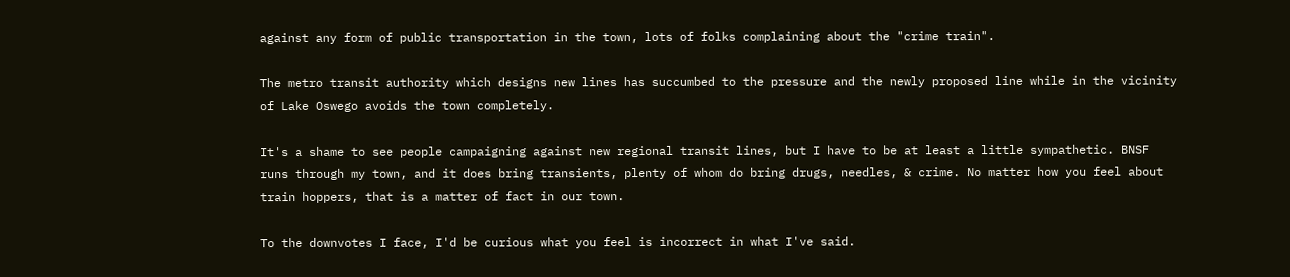against any form of public transportation in the town, lots of folks complaining about the "crime train".

The metro transit authority which designs new lines has succumbed to the pressure and the newly proposed line while in the vicinity of Lake Oswego avoids the town completely.

It's a shame to see people campaigning against new regional transit lines, but I have to be at least a little sympathetic. BNSF runs through my town, and it does bring transients, plenty of whom do bring drugs, needles, & crime. No matter how you feel about train hoppers, that is a matter of fact in our town.

To the downvotes I face, I'd be curious what you feel is incorrect in what I've said.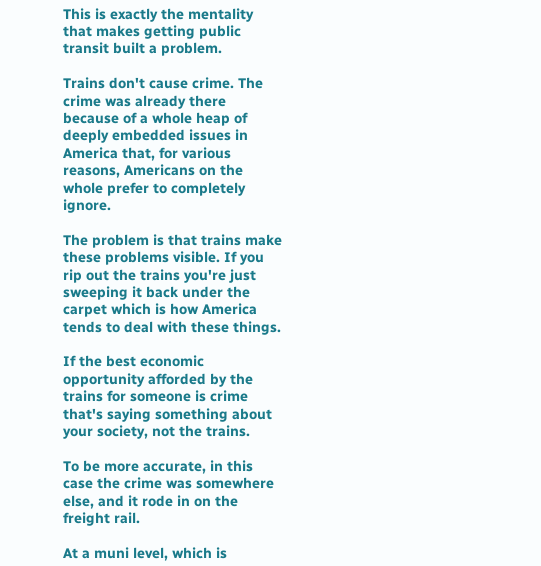This is exactly the mentality that makes getting public transit built a problem.

Trains don't cause crime. The crime was already there because of a whole heap of deeply embedded issues in America that, for various reasons, Americans on the whole prefer to completely ignore.

The problem is that trains make these problems visible. If you rip out the trains you're just sweeping it back under the carpet which is how America tends to deal with these things.

If the best economic opportunity afforded by the trains for someone is crime that's saying something about your society, not the trains.

To be more accurate, in this case the crime was somewhere else, and it rode in on the freight rail.

At a muni level, which is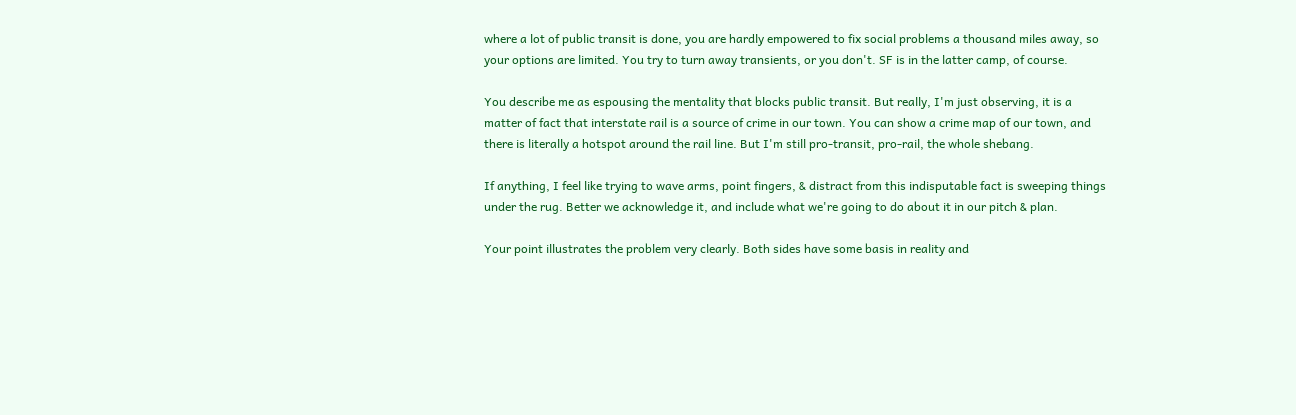where a lot of public transit is done, you are hardly empowered to fix social problems a thousand miles away, so your options are limited. You try to turn away transients, or you don't. SF is in the latter camp, of course.

You describe me as espousing the mentality that blocks public transit. But really, I'm just observing, it is a matter of fact that interstate rail is a source of crime in our town. You can show a crime map of our town, and there is literally a hotspot around the rail line. But I'm still pro-transit, pro-rail, the whole shebang.

If anything, I feel like trying to wave arms, point fingers, & distract from this indisputable fact is sweeping things under the rug. Better we acknowledge it, and include what we're going to do about it in our pitch & plan.

Your point illustrates the problem very clearly. Both sides have some basis in reality and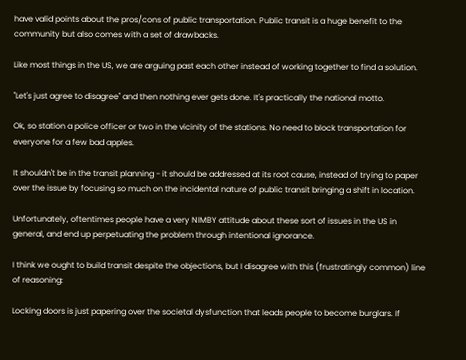have valid points about the pros/cons of public transportation. Public transit is a huge benefit to the community but also comes with a set of drawbacks.

Like most things in the US, we are arguing past each other instead of working together to find a solution.

"Let's just agree to disagree" and then nothing ever gets done. It's practically the national motto.

Ok, so station a police officer or two in the vicinity of the stations. No need to block transportation for everyone for a few bad apples.

It shouldn't be in the transit planning - it should be addressed at its root cause, instead of trying to paper over the issue by focusing so much on the incidental nature of public transit bringing a shift in location.

Unfortunately, oftentimes people have a very NIMBY attitude about these sort of issues in the US in general, and end up perpetuating the problem through intentional ignorance.

I think we ought to build transit despite the objections, but I disagree with this (frustratingly common) line of reasoning:

Locking doors is just papering over the societal dysfunction that leads people to become burglars. If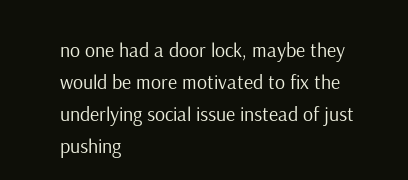no one had a door lock, maybe they would be more motivated to fix the underlying social issue instead of just pushing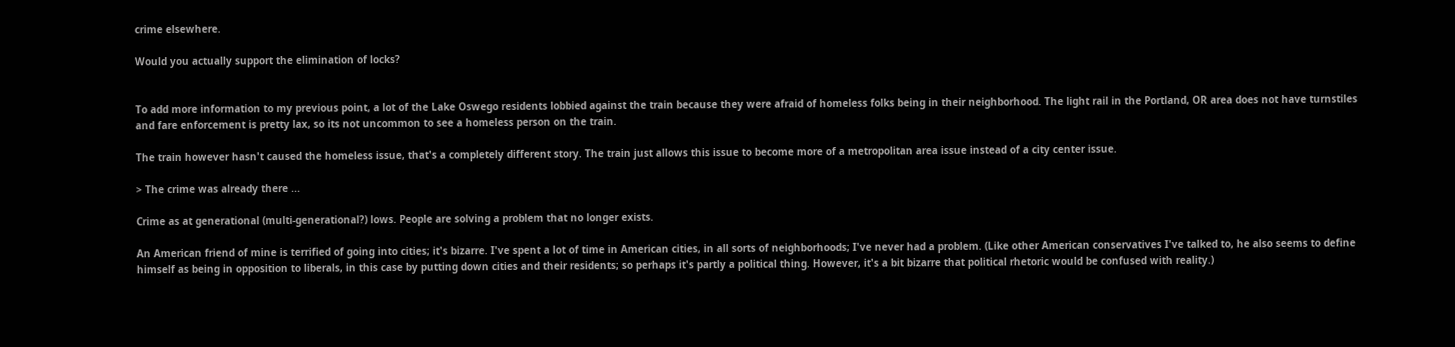crime elsewhere.

Would you actually support the elimination of locks?


To add more information to my previous point, a lot of the Lake Oswego residents lobbied against the train because they were afraid of homeless folks being in their neighborhood. The light rail in the Portland, OR area does not have turnstiles and fare enforcement is pretty lax, so its not uncommon to see a homeless person on the train.

The train however hasn't caused the homeless issue, that's a completely different story. The train just allows this issue to become more of a metropolitan area issue instead of a city center issue.

> The crime was already there ...

Crime as at generational (multi-generational?) lows. People are solving a problem that no longer exists.

An American friend of mine is terrified of going into cities; it's bizarre. I've spent a lot of time in American cities, in all sorts of neighborhoods; I've never had a problem. (Like other American conservatives I've talked to, he also seems to define himself as being in opposition to liberals, in this case by putting down cities and their residents; so perhaps it's partly a political thing. However, it's a bit bizarre that political rhetoric would be confused with reality.)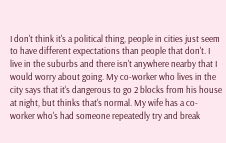I don't think it's a political thing, people in cities just seem to have different expectations than people that don't. I live in the suburbs and there isn't anywhere nearby that I would worry about going. My co-worker who lives in the city says that it's dangerous to go 2 blocks from his house at night, but thinks that's normal. My wife has a co-worker who's had someone repeatedly try and break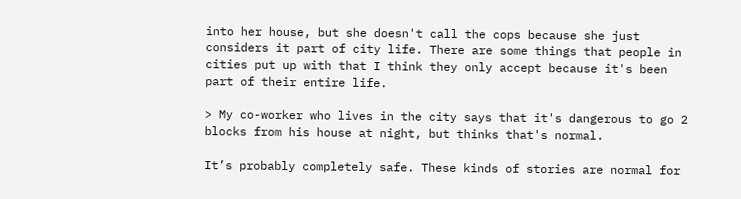into her house, but she doesn't call the cops because she just considers it part of city life. There are some things that people in cities put up with that I think they only accept because it's been part of their entire life.

> My co-worker who lives in the city says that it's dangerous to go 2 blocks from his house at night, but thinks that's normal.

It’s probably completely safe. These kinds of stories are normal for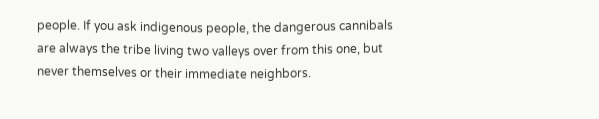people. If you ask indigenous people, the dangerous cannibals are always the tribe living two valleys over from this one, but never themselves or their immediate neighbors.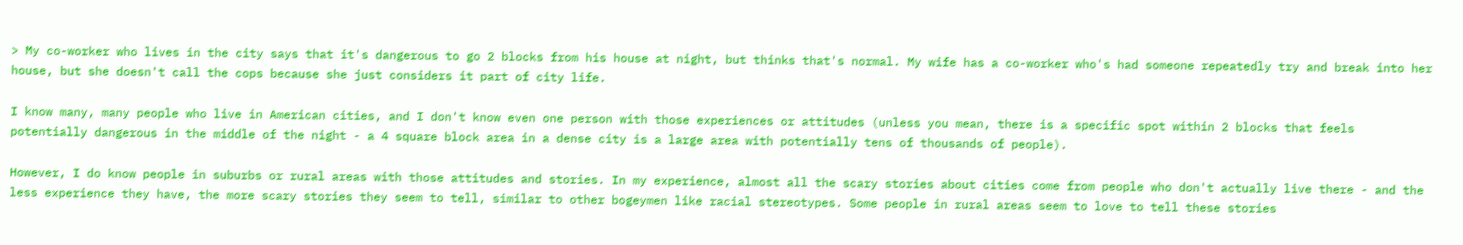> My co-worker who lives in the city says that it's dangerous to go 2 blocks from his house at night, but thinks that's normal. My wife has a co-worker who's had someone repeatedly try and break into her house, but she doesn't call the cops because she just considers it part of city life.

I know many, many people who live in American cities, and I don't know even one person with those experiences or attitudes (unless you mean, there is a specific spot within 2 blocks that feels potentially dangerous in the middle of the night - a 4 square block area in a dense city is a large area with potentially tens of thousands of people).

However, I do know people in suburbs or rural areas with those attitudes and stories. In my experience, almost all the scary stories about cities come from people who don't actually live there - and the less experience they have, the more scary stories they seem to tell, similar to other bogeymen like racial stereotypes. Some people in rural areas seem to love to tell these stories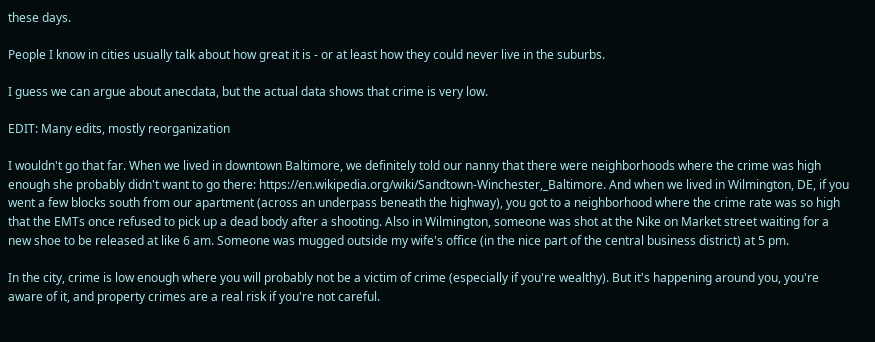these days.

People I know in cities usually talk about how great it is - or at least how they could never live in the suburbs.

I guess we can argue about anecdata, but the actual data shows that crime is very low.

EDIT: Many edits, mostly reorganization

I wouldn't go that far. When we lived in downtown Baltimore, we definitely told our nanny that there were neighborhoods where the crime was high enough she probably didn't want to go there: https://en.wikipedia.org/wiki/Sandtown-Winchester,_Baltimore. And when we lived in Wilmington, DE, if you went a few blocks south from our apartment (across an underpass beneath the highway), you got to a neighborhood where the crime rate was so high that the EMTs once refused to pick up a dead body after a shooting. Also in Wilmington, someone was shot at the Nike on Market street waiting for a new shoe to be released at like 6 am. Someone was mugged outside my wife's office (in the nice part of the central business district) at 5 pm.

In the city, crime is low enough where you will probably not be a victim of crime (especially if you're wealthy). But it's happening around you, you're aware of it, and property crimes are a real risk if you're not careful.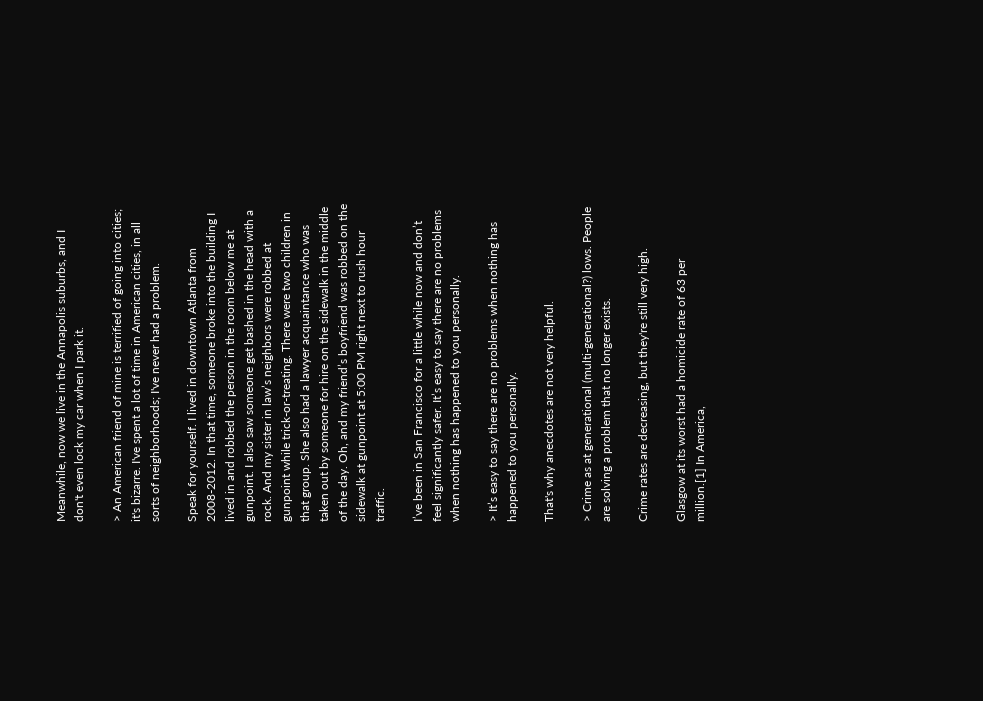Meanwhile, now we live in the Annapolis suburbs, and I don't even lock my car when I park it.

> An American friend of mine is terrified of going into cities; it's bizarre. I've spent a lot of time in American cities, in all sorts of neighborhoods; I've never had a problem.

Speak for yourself. I lived in downtown Atlanta from 2008-2012. In that time, someone broke into the building I lived in and robbed the person in the room below me at gunpoint. I also saw someone get bashed in the head with a rock. And my sister in law’s neighbors were robbed at gunpoint while trick-or-treating. There were two children in that group. She also had a lawyer acquaintance who was taken out by someone for hire on the sidewalk in the middle of the day. Oh, and my friend’s boyfriend was robbed on the sidewalk at gunpoint at 5:00 PM right next to rush hour traffic.

I’ve been in San Francisco for a little while now and don’t feel significantly safer. It’s easy to say there are no problems when nothing has happened to you personally.

> It’s easy to say there are no problems when nothing has happened to you personally.

That's why anecdotes are not very helpful.

> Crime as at generational (multi-generational?) lows. People are solving a problem that no longer exists.

Crime rates are decreasing, but they're still very high.

Glasgow at its worst had a homicide rate of 63 per million.[1] In America,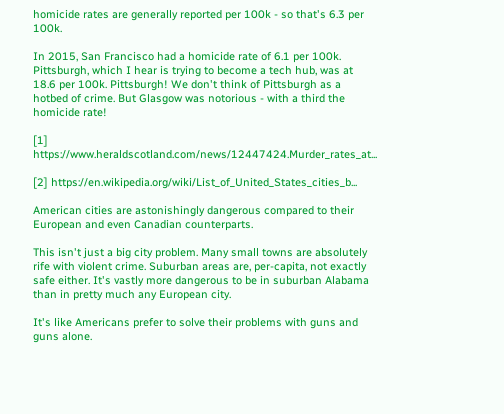homicide rates are generally reported per 100k - so that's 6.3 per 100k.

In 2015, San Francisco had a homicide rate of 6.1 per 100k. Pittsburgh, which I hear is trying to become a tech hub, was at 18.6 per 100k. Pittsburgh! We don't think of Pittsburgh as a hotbed of crime. But Glasgow was notorious - with a third the homicide rate!

[1] https://www.heraldscotland.com/news/12447424.Murder_rates_at...

[2] https://en.wikipedia.org/wiki/List_of_United_States_cities_b...

American cities are astonishingly dangerous compared to their European and even Canadian counterparts.

This isn't just a big city problem. Many small towns are absolutely rife with violent crime. Suburban areas are, per-capita, not exactly safe either. It's vastly more dangerous to be in suburban Alabama than in pretty much any European city.

It's like Americans prefer to solve their problems with guns and guns alone.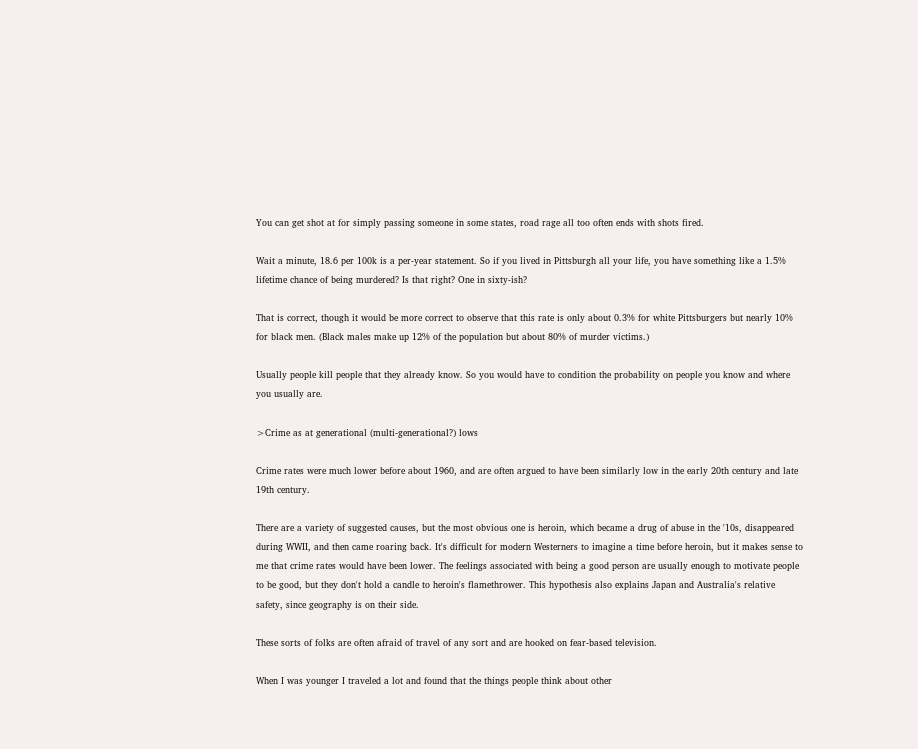You can get shot at for simply passing someone in some states, road rage all too often ends with shots fired.

Wait a minute, 18.6 per 100k is a per-year statement. So if you lived in Pittsburgh all your life, you have something like a 1.5% lifetime chance of being murdered? Is that right? One in sixty-ish?

That is correct, though it would be more correct to observe that this rate is only about 0.3% for white Pittsburgers but nearly 10% for black men. (Black males make up 12% of the population but about 80% of murder victims.)

Usually people kill people that they already know. So you would have to condition the probability on people you know and where you usually are.

>Crime as at generational (multi-generational?) lows

Crime rates were much lower before about 1960, and are often argued to have been similarly low in the early 20th century and late 19th century.

There are a variety of suggested causes, but the most obvious one is heroin, which became a drug of abuse in the '10s, disappeared during WWII, and then came roaring back. It's difficult for modern Westerners to imagine a time before heroin, but it makes sense to me that crime rates would have been lower. The feelings associated with being a good person are usually enough to motivate people to be good, but they don't hold a candle to heroin's flamethrower. This hypothesis also explains Japan and Australia's relative safety, since geography is on their side.

These sorts of folks are often afraid of travel of any sort and are hooked on fear-based television.

When I was younger I traveled a lot and found that the things people think about other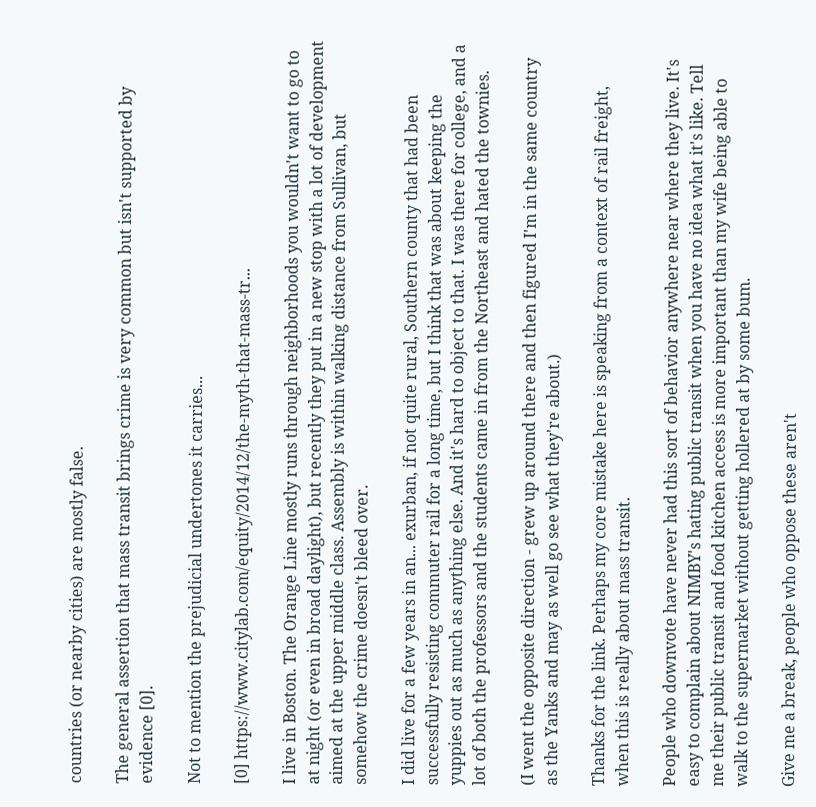countries (or nearby cities) are mostly false.

The general assertion that mass transit brings crime is very common but isn't supported by evidence [0].

Not to mention the prejudicial undertones it carries...

[0] https://www.citylab.com/equity/2014/12/the-myth-that-mass-tr...

I live in Boston. The Orange Line mostly runs through neighborhoods you wouldn't want to go to at night (or even in broad daylight), but recently they put in a new stop with a lot of development aimed at the upper middle class. Assembly is within walking distance from Sullivan, but somehow the crime doesn't bleed over.

I did live for a few years in an... exurban, if not quite rural, Southern county that had been successfully resisting commuter rail for a long time, but I think that was about keeping the yuppies out as much as anything else. And it's hard to object to that. I was there for college, and a lot of both the professors and the students came in from the Northeast and hated the townies.

(I went the opposite direction - grew up around there and then figured I'm in the same country as the Yanks and may as well go see what they're about.)

Thanks for the link. Perhaps my core mistake here is speaking from a context of rail freight, when this is really about mass transit.

People who downvote have never had this sort of behavior anywhere near where they live. It's easy to complain about NIMBY's hating public transit when you have no idea what it's like. Tell me their public transit and food kitchen access is more important than my wife being able to walk to the supermarket without getting hollered at by some bum.

Give me a break, people who oppose these aren't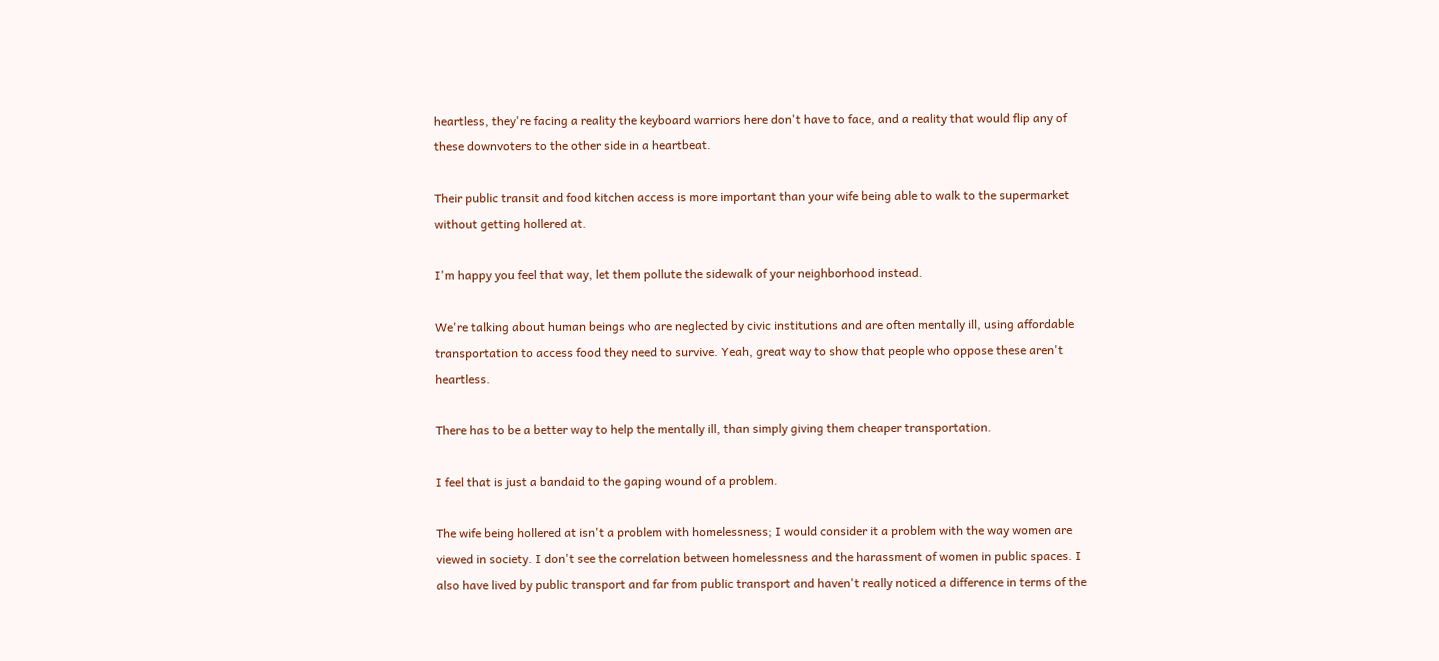heartless, they're facing a reality the keyboard warriors here don't have to face, and a reality that would flip any of these downvoters to the other side in a heartbeat.

Their public transit and food kitchen access is more important than your wife being able to walk to the supermarket without getting hollered at.

I'm happy you feel that way, let them pollute the sidewalk of your neighborhood instead.

We're talking about human beings who are neglected by civic institutions and are often mentally ill, using affordable transportation to access food they need to survive. Yeah, great way to show that people who oppose these aren't heartless.

There has to be a better way to help the mentally ill, than simply giving them cheaper transportation.

I feel that is just a bandaid to the gaping wound of a problem.

The wife being hollered at isn't a problem with homelessness; I would consider it a problem with the way women are viewed in society. I don't see the correlation between homelessness and the harassment of women in public spaces. I also have lived by public transport and far from public transport and haven't really noticed a difference in terms of the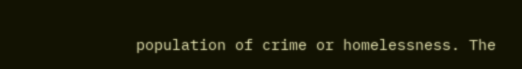population of crime or homelessness. The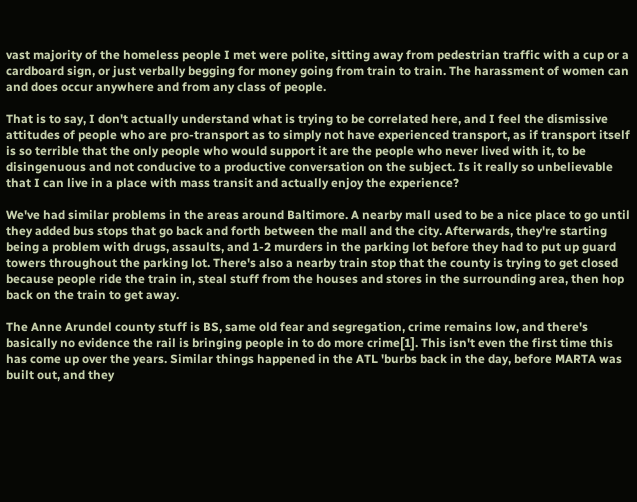vast majority of the homeless people I met were polite, sitting away from pedestrian traffic with a cup or a cardboard sign, or just verbally begging for money going from train to train. The harassment of women can and does occur anywhere and from any class of people.

That is to say, I don't actually understand what is trying to be correlated here, and I feel the dismissive attitudes of people who are pro-transport as to simply not have experienced transport, as if transport itself is so terrible that the only people who would support it are the people who never lived with it, to be disingenuous and not conducive to a productive conversation on the subject. Is it really so unbelievable that I can live in a place with mass transit and actually enjoy the experience?

We've had similar problems in the areas around Baltimore. A nearby mall used to be a nice place to go until they added bus stops that go back and forth between the mall and the city. Afterwards, they're starting being a problem with drugs, assaults, and 1-2 murders in the parking lot before they had to put up guard towers throughout the parking lot. There's also a nearby train stop that the county is trying to get closed because people ride the train in, steal stuff from the houses and stores in the surrounding area, then hop back on the train to get away.

The Anne Arundel county stuff is BS, same old fear and segregation, crime remains low, and there's basically no evidence the rail is bringing people in to do more crime[1]. This isn't even the first time this has come up over the years. Similar things happened in the ATL 'burbs back in the day, before MARTA was built out, and they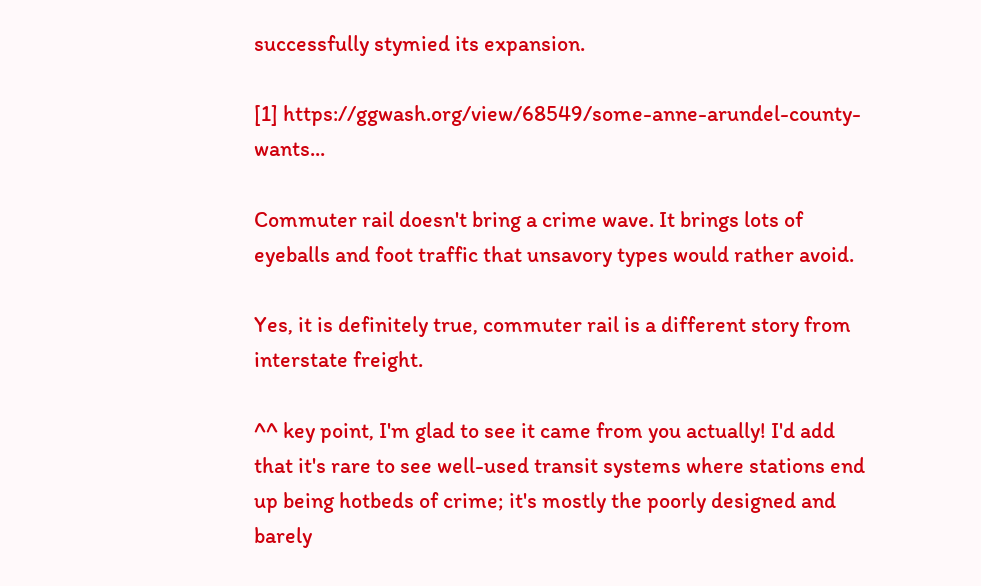successfully stymied its expansion.

[1] https://ggwash.org/view/68549/some-anne-arundel-county-wants...

Commuter rail doesn't bring a crime wave. It brings lots of eyeballs and foot traffic that unsavory types would rather avoid.

Yes, it is definitely true, commuter rail is a different story from interstate freight.

^^ key point, I'm glad to see it came from you actually! I'd add that it's rare to see well-used transit systems where stations end up being hotbeds of crime; it's mostly the poorly designed and barely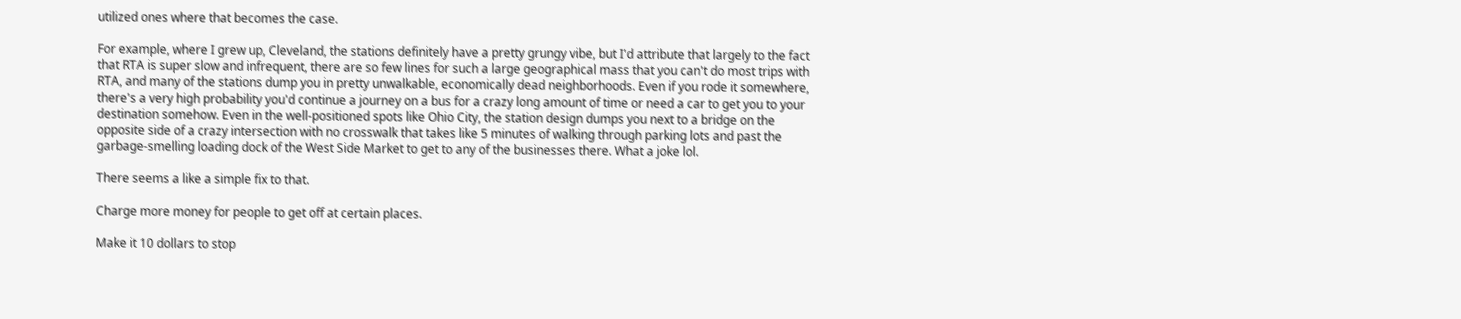utilized ones where that becomes the case.

For example, where I grew up, Cleveland, the stations definitely have a pretty grungy vibe, but I'd attribute that largely to the fact that RTA is super slow and infrequent, there are so few lines for such a large geographical mass that you can't do most trips with RTA, and many of the stations dump you in pretty unwalkable, economically dead neighborhoods. Even if you rode it somewhere, there's a very high probability you'd continue a journey on a bus for a crazy long amount of time or need a car to get you to your destination somehow. Even in the well-positioned spots like Ohio City, the station design dumps you next to a bridge on the opposite side of a crazy intersection with no crosswalk that takes like 5 minutes of walking through parking lots and past the garbage-smelling loading dock of the West Side Market to get to any of the businesses there. What a joke lol.

There seems a like a simple fix to that.

Charge more money for people to get off at certain places.

Make it 10 dollars to stop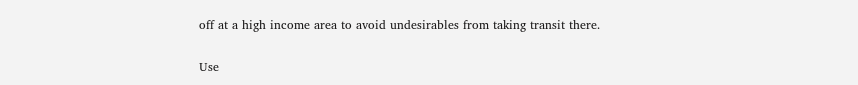off at a high income area to avoid undesirables from taking transit there.

Use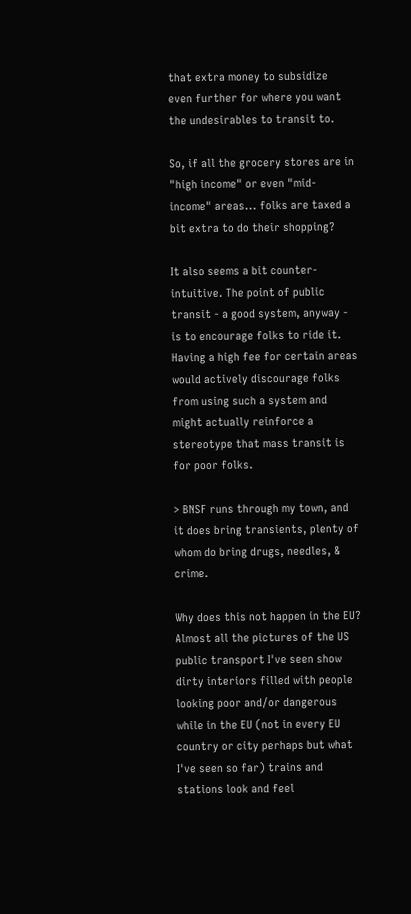that extra money to subsidize even further for where you want the undesirables to transit to.

So, if all the grocery stores are in "high income" or even "mid-income" areas... folks are taxed a bit extra to do their shopping?

It also seems a bit counter-intuitive. The point of public transit - a good system, anyway - is to encourage folks to ride it. Having a high fee for certain areas would actively discourage folks from using such a system and might actually reinforce a stereotype that mass transit is for poor folks.

> BNSF runs through my town, and it does bring transients, plenty of whom do bring drugs, needles, & crime.

Why does this not happen in the EU? Almost all the pictures of the US public transport I've seen show dirty interiors filled with people looking poor and/or dangerous while in the EU (not in every EU country or city perhaps but what I've seen so far) trains and stations look and feel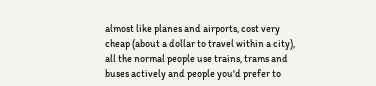almost like planes and airports, cost very cheap (about a dollar to travel within a city), all the normal people use trains, trams and buses actively and people you'd prefer to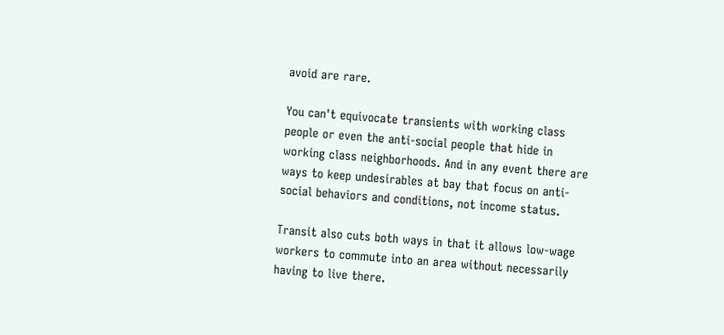avoid are rare.

You can't equivocate transients with working class people or even the anti-social people that hide in working class neighborhoods. And in any event there are ways to keep undesirables at bay that focus on anti-social behaviors and conditions, not income status.

Transit also cuts both ways in that it allows low-wage workers to commute into an area without necessarily having to live there.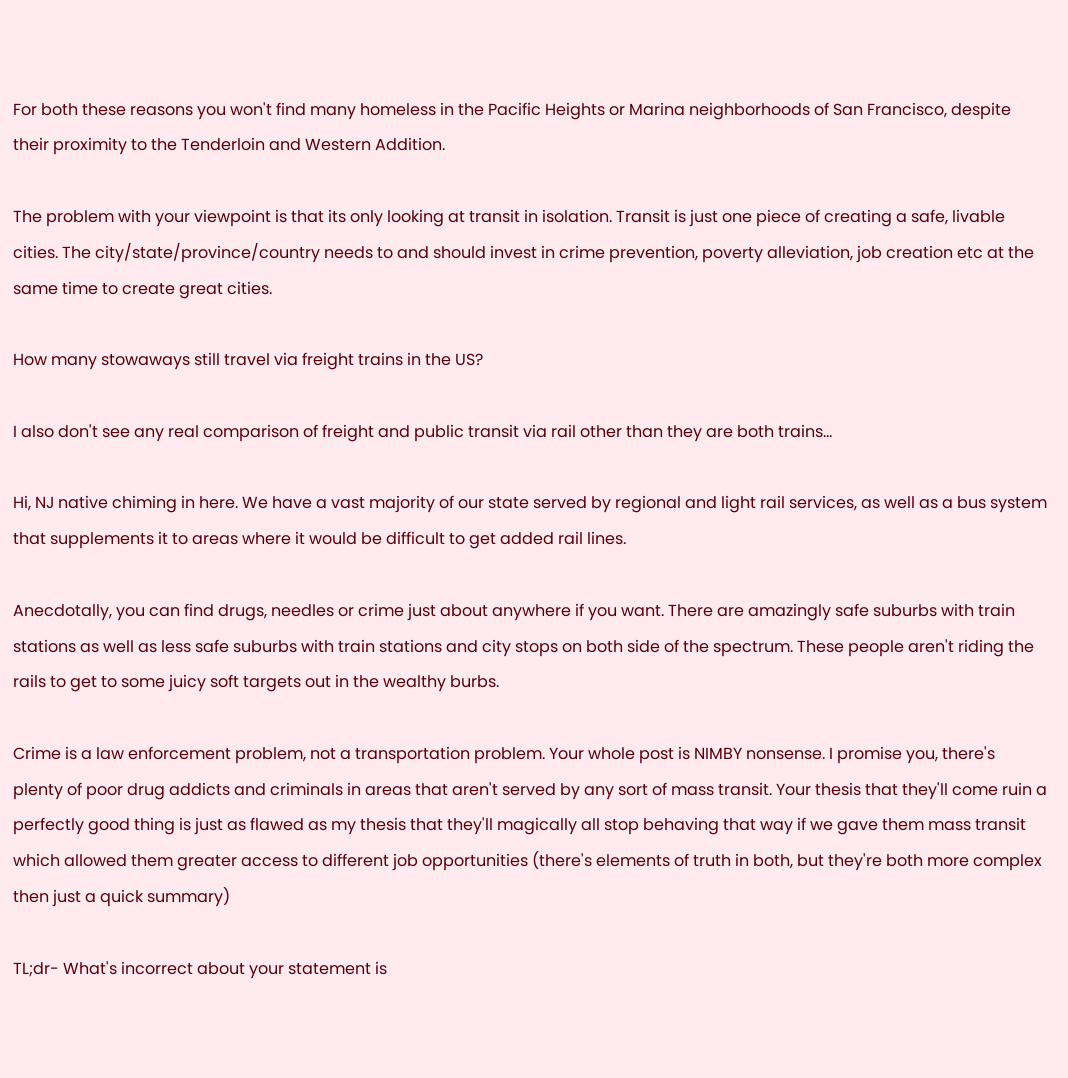For both these reasons you won't find many homeless in the Pacific Heights or Marina neighborhoods of San Francisco, despite their proximity to the Tenderloin and Western Addition.

The problem with your viewpoint is that its only looking at transit in isolation. Transit is just one piece of creating a safe, livable cities. The city/state/province/country needs to and should invest in crime prevention, poverty alleviation, job creation etc at the same time to create great cities.

How many stowaways still travel via freight trains in the US?

I also don't see any real comparison of freight and public transit via rail other than they are both trains...

Hi, NJ native chiming in here. We have a vast majority of our state served by regional and light rail services, as well as a bus system that supplements it to areas where it would be difficult to get added rail lines.

Anecdotally, you can find drugs, needles or crime just about anywhere if you want. There are amazingly safe suburbs with train stations as well as less safe suburbs with train stations and city stops on both side of the spectrum. These people aren't riding the rails to get to some juicy soft targets out in the wealthy burbs.

Crime is a law enforcement problem, not a transportation problem. Your whole post is NIMBY nonsense. I promise you, there's plenty of poor drug addicts and criminals in areas that aren't served by any sort of mass transit. Your thesis that they'll come ruin a perfectly good thing is just as flawed as my thesis that they'll magically all stop behaving that way if we gave them mass transit which allowed them greater access to different job opportunities (there's elements of truth in both, but they're both more complex then just a quick summary)

TL;dr- What's incorrect about your statement is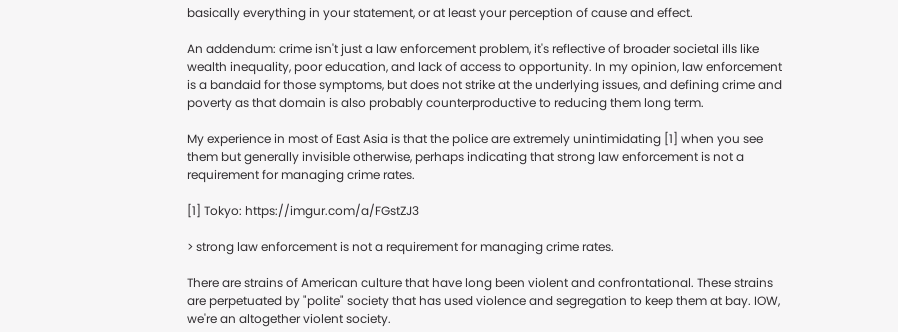basically everything in your statement, or at least your perception of cause and effect.

An addendum: crime isn't just a law enforcement problem, it's reflective of broader societal ills like wealth inequality, poor education, and lack of access to opportunity. In my opinion, law enforcement is a bandaid for those symptoms, but does not strike at the underlying issues, and defining crime and poverty as that domain is also probably counterproductive to reducing them long term.

My experience in most of East Asia is that the police are extremely unintimidating [1] when you see them but generally invisible otherwise, perhaps indicating that strong law enforcement is not a requirement for managing crime rates.

[1] Tokyo: https://imgur.com/a/FGstZJ3

> strong law enforcement is not a requirement for managing crime rates.

There are strains of American culture that have long been violent and confrontational. These strains are perpetuated by "polite" society that has used violence and segregation to keep them at bay. IOW, we're an altogether violent society.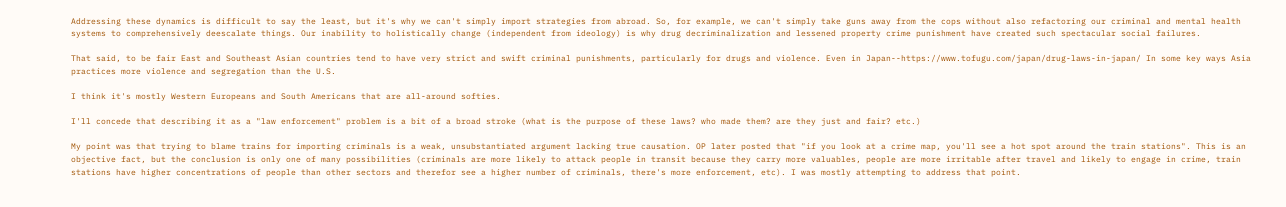Addressing these dynamics is difficult to say the least, but it's why we can't simply import strategies from abroad. So, for example, we can't simply take guns away from the cops without also refactoring our criminal and mental health systems to comprehensively deescalate things. Our inability to holistically change (independent from ideology) is why drug decriminalization and lessened property crime punishment have created such spectacular social failures.

That said, to be fair East and Southeast Asian countries tend to have very strict and swift criminal punishments, particularly for drugs and violence. Even in Japan--https://www.tofugu.com/japan/drug-laws-in-japan/ In some key ways Asia practices more violence and segregation than the U.S.

I think it's mostly Western Europeans and South Americans that are all-around softies.

I'll concede that describing it as a "law enforcement" problem is a bit of a broad stroke (what is the purpose of these laws? who made them? are they just and fair? etc.)

My point was that trying to blame trains for importing criminals is a weak, unsubstantiated argument lacking true causation. OP later posted that "if you look at a crime map, you'll see a hot spot around the train stations". This is an objective fact, but the conclusion is only one of many possibilities (criminals are more likely to attack people in transit because they carry more valuables, people are more irritable after travel and likely to engage in crime, train stations have higher concentrations of people than other sectors and therefor see a higher number of criminals, there's more enforcement, etc). I was mostly attempting to address that point.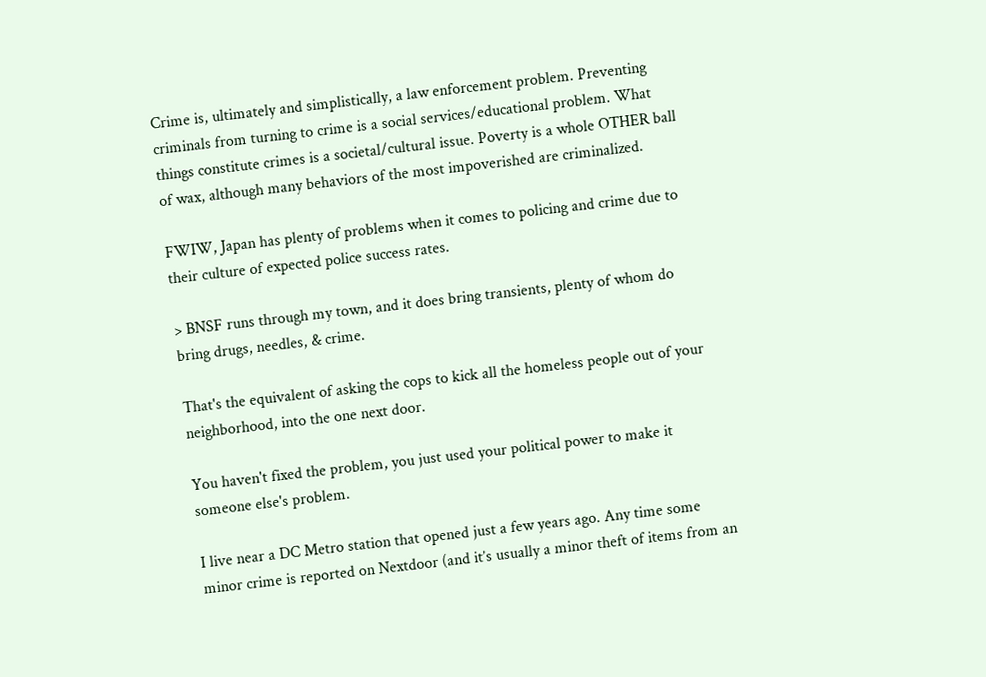Crime is, ultimately and simplistically, a law enforcement problem. Preventing criminals from turning to crime is a social services/educational problem. What things constitute crimes is a societal/cultural issue. Poverty is a whole OTHER ball of wax, although many behaviors of the most impoverished are criminalized.

FWIW, Japan has plenty of problems when it comes to policing and crime due to their culture of expected police success rates.

> BNSF runs through my town, and it does bring transients, plenty of whom do bring drugs, needles, & crime.

That's the equivalent of asking the cops to kick all the homeless people out of your neighborhood, into the one next door.

You haven't fixed the problem, you just used your political power to make it someone else's problem.

I live near a DC Metro station that opened just a few years ago. Any time some minor crime is reported on Nextdoor (and it’s usually a minor theft of items from an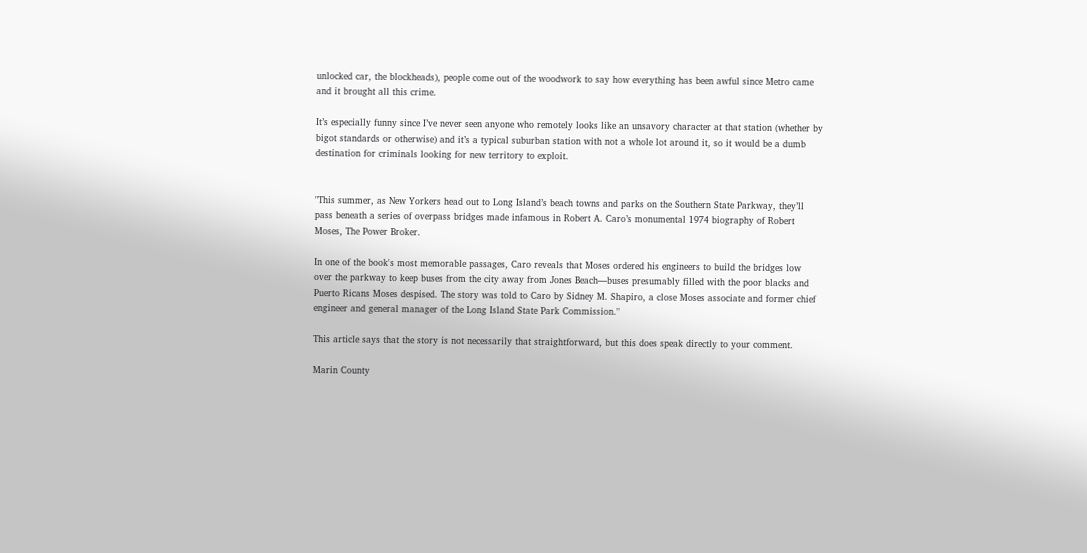unlocked car, the blockheads), people come out of the woodwork to say how everything has been awful since Metro came and it brought all this crime.

It’s especially funny since I’ve never seen anyone who remotely looks like an unsavory character at that station (whether by bigot standards or otherwise) and it’s a typical suburban station with not a whole lot around it, so it would be a dumb destination for criminals looking for new territory to exploit.


"This summer, as New Yorkers head out to Long Island’s beach towns and parks on the Southern State Parkway, they’ll pass beneath a series of overpass bridges made infamous in Robert A. Caro’s monumental 1974 biography of Robert Moses, The Power Broker.

In one of the book's most memorable passages, Caro reveals that Moses ordered his engineers to build the bridges low over the parkway to keep buses from the city away from Jones Beach—buses presumably filled with the poor blacks and Puerto Ricans Moses despised. The story was told to Caro by Sidney M. Shapiro, a close Moses associate and former chief engineer and general manager of the Long Island State Park Commission."

This article says that the story is not necessarily that straightforward, but this does speak directly to your comment.

Marin County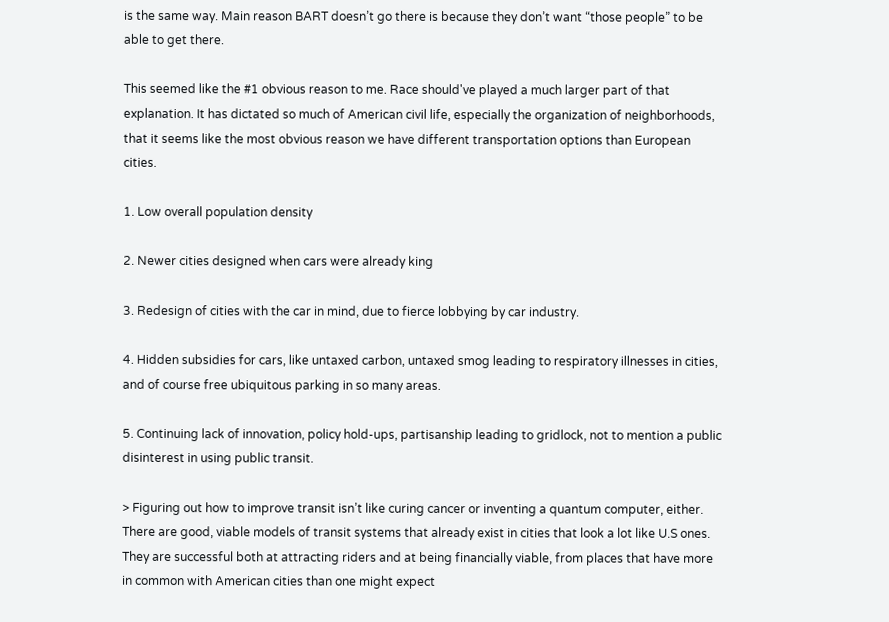is the same way. Main reason BART doesn’t go there is because they don’t want “those people” to be able to get there.

This seemed like the #1 obvious reason to me. Race should've played a much larger part of that explanation. It has dictated so much of American civil life, especially the organization of neighborhoods, that it seems like the most obvious reason we have different transportation options than European cities.

1. Low overall population density

2. Newer cities designed when cars were already king

3. Redesign of cities with the car in mind, due to fierce lobbying by car industry.

4. Hidden subsidies for cars, like untaxed carbon, untaxed smog leading to respiratory illnesses in cities, and of course free ubiquitous parking in so many areas.

5. Continuing lack of innovation, policy hold-ups, partisanship leading to gridlock, not to mention a public disinterest in using public transit.

> Figuring out how to improve transit isn’t like curing cancer or inventing a quantum computer, either. There are good, viable models of transit systems that already exist in cities that look a lot like U.S ones. They are successful both at attracting riders and at being financially viable, from places that have more in common with American cities than one might expect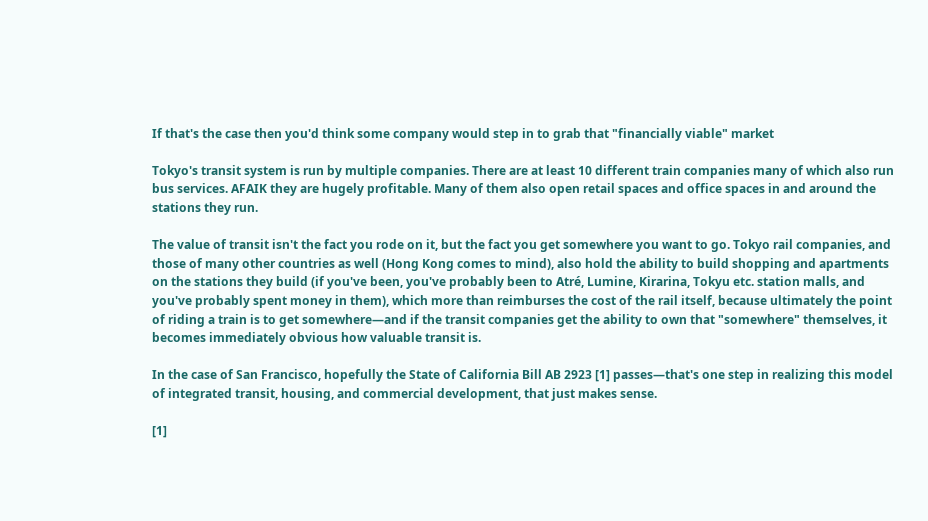If that's the case then you'd think some company would step in to grab that "financially viable" market

Tokyo's transit system is run by multiple companies. There are at least 10 different train companies many of which also run bus services. AFAIK they are hugely profitable. Many of them also open retail spaces and office spaces in and around the stations they run.

The value of transit isn't the fact you rode on it, but the fact you get somewhere you want to go. Tokyo rail companies, and those of many other countries as well (Hong Kong comes to mind), also hold the ability to build shopping and apartments on the stations they build (if you've been, you've probably been to Atré, Lumine, Kirarina, Tokyu etc. station malls, and you've probably spent money in them), which more than reimburses the cost of the rail itself, because ultimately the point of riding a train is to get somewhere—and if the transit companies get the ability to own that "somewhere" themselves, it becomes immediately obvious how valuable transit is.

In the case of San Francisco, hopefully the State of California Bill AB 2923 [1] passes—that's one step in realizing this model of integrated transit, housing, and commercial development, that just makes sense.

[1]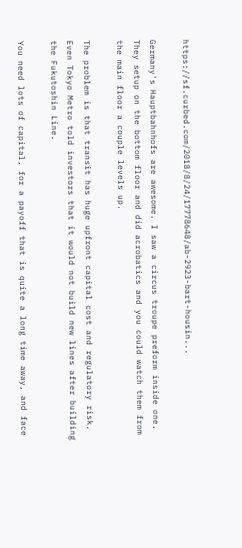https://sf.curbed.com/2018/8/24/17778648/ab-2923-bart-housin...

Germany's Hauptbahnhofs are awesome. I saw a circus troupe preform inside one. They setup on the bottom floor and did acrobatics and you could watch them from the main floor a couple levels up.

The problem is that transit has huge upfront capital cost and regulatory risk. Even Tokyo Metro told investors that it would not build new lines after building the Fukutoshin Line.

You need lots of capital, for a payoff that is quite a long time away, and face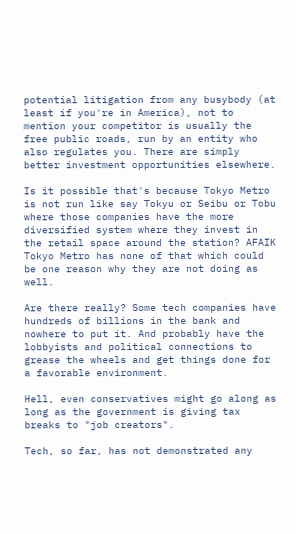potential litigation from any busybody (at least if you're in America), not to mention your competitor is usually the free public roads, run by an entity who also regulates you. There are simply better investment opportunities elsewhere.

Is it possible that's because Tokyo Metro is not run like say Tokyu or Seibu or Tobu where those companies have the more diversified system where they invest in the retail space around the station? AFAIK Tokyo Metro has none of that which could be one reason why they are not doing as well.

Are there really? Some tech companies have hundreds of billions in the bank and nowhere to put it. And probably have the lobbyists and political connections to grease the wheels and get things done for a favorable environment.

Hell, even conservatives might go along as long as the government is giving tax breaks to "job creators".

Tech, so far, has not demonstrated any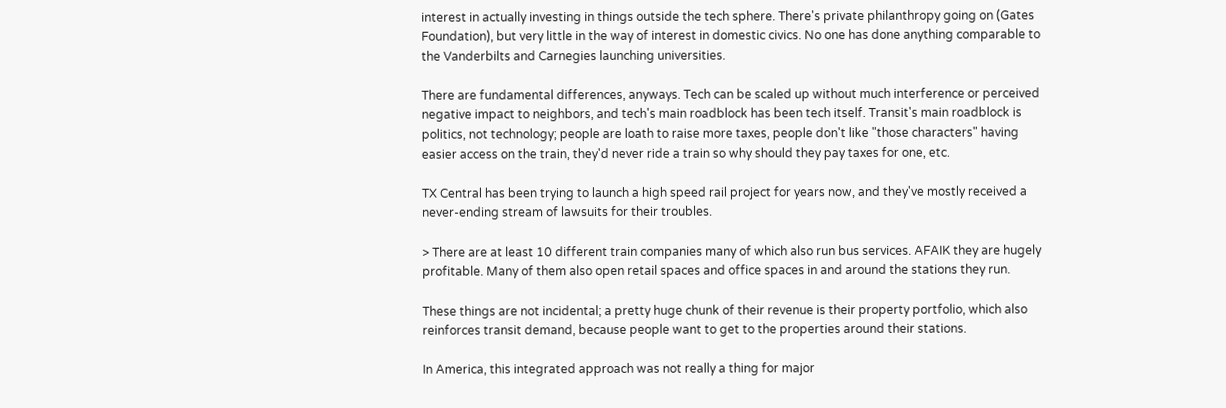interest in actually investing in things outside the tech sphere. There's private philanthropy going on (Gates Foundation), but very little in the way of interest in domestic civics. No one has done anything comparable to the Vanderbilts and Carnegies launching universities.

There are fundamental differences, anyways. Tech can be scaled up without much interference or perceived negative impact to neighbors, and tech's main roadblock has been tech itself. Transit's main roadblock is politics, not technology; people are loath to raise more taxes, people don't like "those characters" having easier access on the train, they'd never ride a train so why should they pay taxes for one, etc.

TX Central has been trying to launch a high speed rail project for years now, and they've mostly received a never-ending stream of lawsuits for their troubles.

> There are at least 10 different train companies many of which also run bus services. AFAIK they are hugely profitable. Many of them also open retail spaces and office spaces in and around the stations they run.

These things are not incidental; a pretty huge chunk of their revenue is their property portfolio, which also reinforces transit demand, because people want to get to the properties around their stations.

In America, this integrated approach was not really a thing for major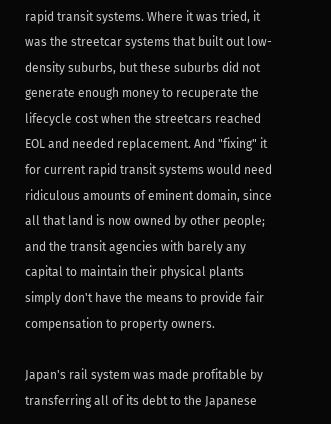rapid transit systems. Where it was tried, it was the streetcar systems that built out low-density suburbs, but these suburbs did not generate enough money to recuperate the lifecycle cost when the streetcars reached EOL and needed replacement. And "fixing" it for current rapid transit systems would need ridiculous amounts of eminent domain, since all that land is now owned by other people; and the transit agencies with barely any capital to maintain their physical plants simply don't have the means to provide fair compensation to property owners.

Japan's rail system was made profitable by transferring all of its debt to the Japanese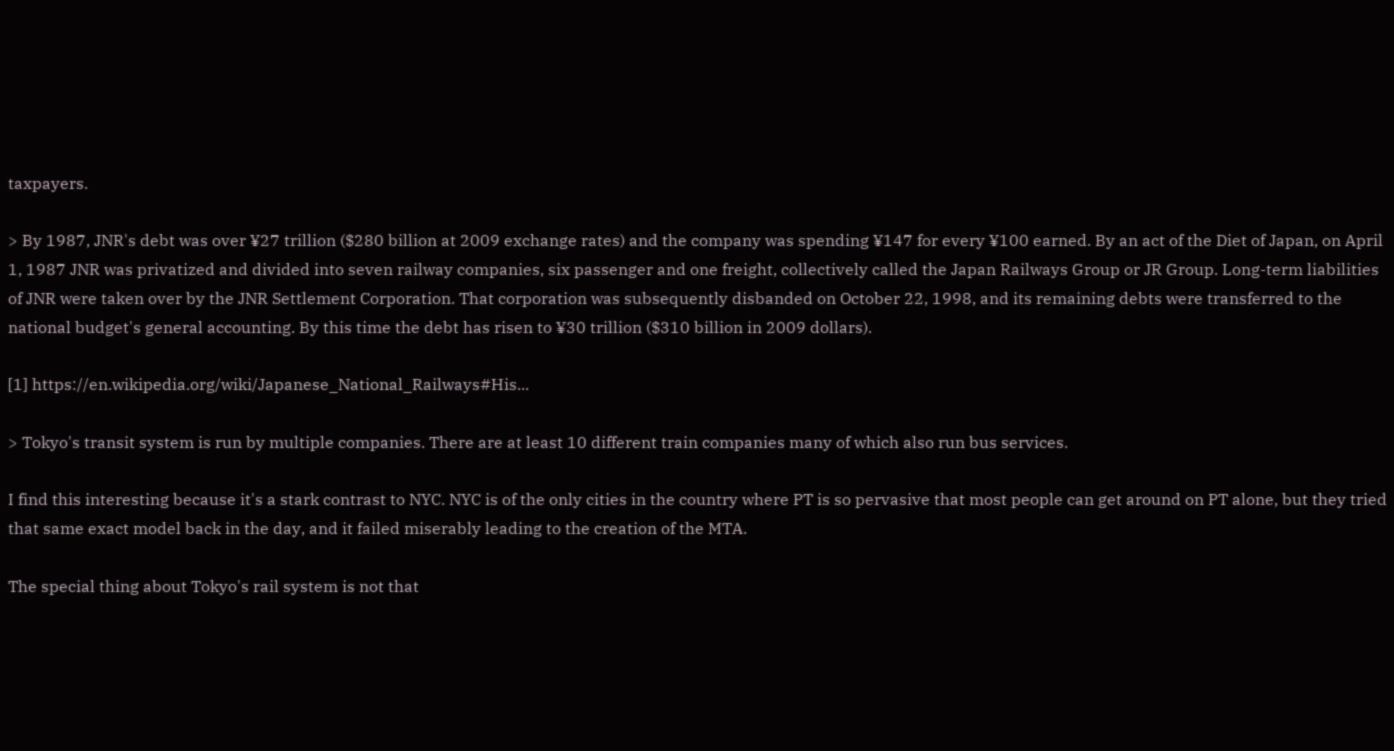taxpayers.

> By 1987, JNR's debt was over ¥27 trillion ($280 billion at 2009 exchange rates) and the company was spending ¥147 for every ¥100 earned. By an act of the Diet of Japan, on April 1, 1987 JNR was privatized and divided into seven railway companies, six passenger and one freight, collectively called the Japan Railways Group or JR Group. Long-term liabilities of JNR were taken over by the JNR Settlement Corporation. That corporation was subsequently disbanded on October 22, 1998, and its remaining debts were transferred to the national budget's general accounting. By this time the debt has risen to ¥30 trillion ($310 billion in 2009 dollars).

[1] https://en.wikipedia.org/wiki/Japanese_National_Railways#His...

> Tokyo's transit system is run by multiple companies. There are at least 10 different train companies many of which also run bus services.

I find this interesting because it's a stark contrast to NYC. NYC is of the only cities in the country where PT is so pervasive that most people can get around on PT alone, but they tried that same exact model back in the day, and it failed miserably leading to the creation of the MTA.

The special thing about Tokyo's rail system is not that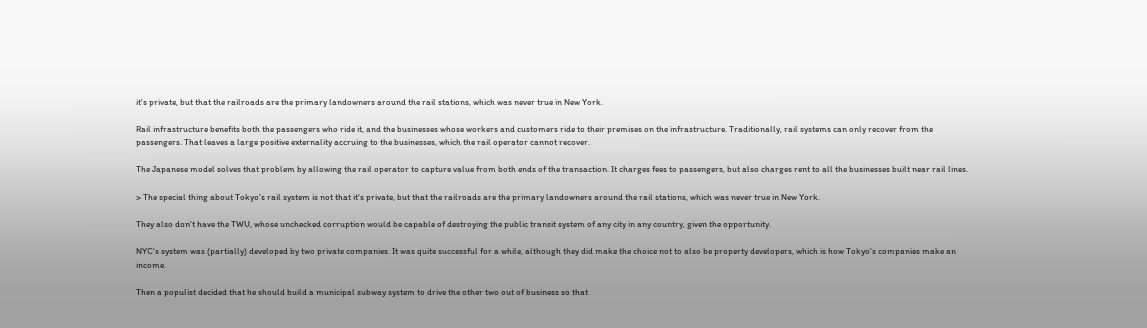it's private, but that the railroads are the primary landowners around the rail stations, which was never true in New York.

Rail infrastructure benefits both the passengers who ride it, and the businesses whose workers and customers ride to their premises on the infrastructure. Traditionally, rail systems can only recover from the passengers. That leaves a large positive externality accruing to the businesses, which the rail operator cannot recover.

The Japanese model solves that problem by allowing the rail operator to capture value from both ends of the transaction. It charges fees to passengers, but also charges rent to all the businesses built near rail lines.

> The special thing about Tokyo's rail system is not that it's private, but that the railroads are the primary landowners around the rail stations, which was never true in New York.

They also don't have the TWU, whose unchecked corruption would be capable of destroying the public transit system of any city in any country, given the opportunity.

NYC's system was (partially) developed by two private companies. It was quite successful for a while, although they did make the choice not to also be property developers, which is how Tokyo's companies make an income.

Then a populist decided that he should build a municipal subway system to drive the other two out of business so that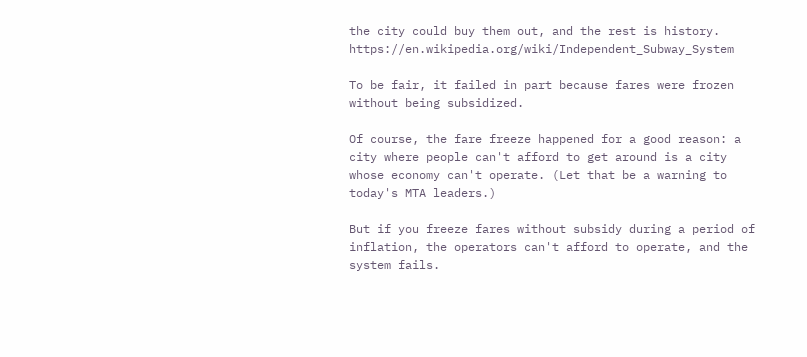the city could buy them out, and the rest is history. https://en.wikipedia.org/wiki/Independent_Subway_System

To be fair, it failed in part because fares were frozen without being subsidized.

Of course, the fare freeze happened for a good reason: a city where people can't afford to get around is a city whose economy can't operate. (Let that be a warning to today's MTA leaders.)

But if you freeze fares without subsidy during a period of inflation, the operators can't afford to operate, and the system fails.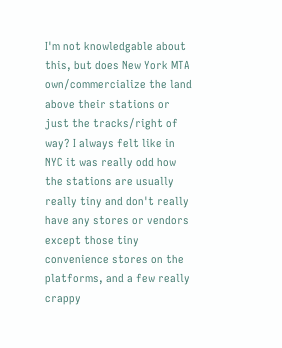I'm not knowledgable about this, but does New York MTA own/commercialize the land above their stations or just the tracks/right of way? I always felt like in NYC it was really odd how the stations are usually really tiny and don't really have any stores or vendors except those tiny convenience stores on the platforms, and a few really crappy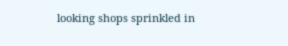looking shops sprinkled in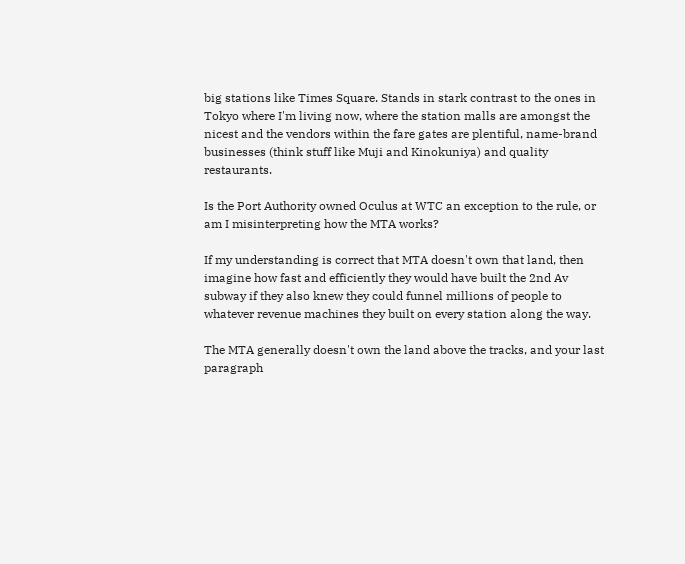big stations like Times Square. Stands in stark contrast to the ones in Tokyo where I'm living now, where the station malls are amongst the nicest and the vendors within the fare gates are plentiful, name-brand businesses (think stuff like Muji and Kinokuniya) and quality restaurants.

Is the Port Authority owned Oculus at WTC an exception to the rule, or am I misinterpreting how the MTA works?

If my understanding is correct that MTA doesn't own that land, then imagine how fast and efficiently they would have built the 2nd Av subway if they also knew they could funnel millions of people to whatever revenue machines they built on every station along the way.

The MTA generally doesn't own the land above the tracks, and your last paragraph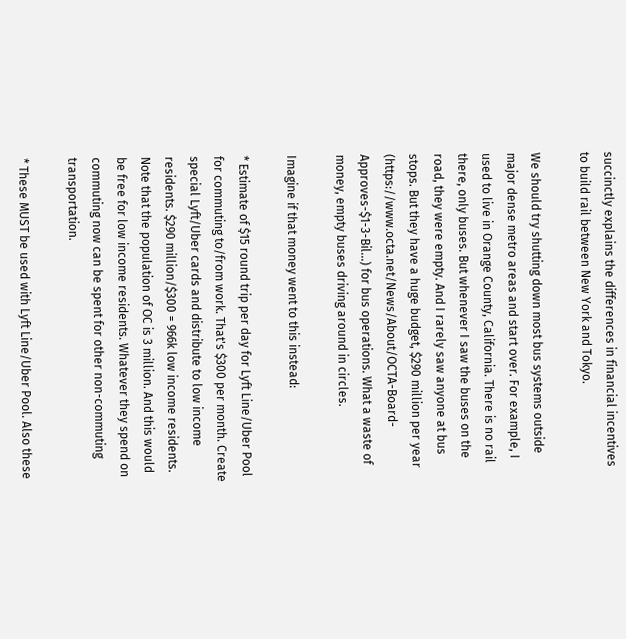succinctly explains the differences in financial incentives to build rail between New York and Tokyo.

We should try shutting down most bus systems outside major dense metro areas and start over. For example, I used to live in Orange County, California. There is no rail there, only buses. But whenever I saw the buses on the road, they were empty. And I rarely saw anyone at bus stops. But they have a huge budget, $290 million per year (https://www.octa.net/News/About/OCTA-Board-Approves-$1-3-Bil...) for bus operations. What a waste of money, empty buses driving around in circles.

Imagine if that money went to this instead:

* Estimate of $15 round trip per day for Lyft Line/Uber Pool for commuting to/from work. That's $300 per month. Create special Lyft/Uber cards and distribute to low income residents. $290 million/$300 = 966k low income residents. Note that the population of OC is 3 million. And this would be free for low income residents. Whatever they spend on commuting now can be spent for other non-commuting transportation.

* These MUST be used with Lyft Line/Uber Pool. Also these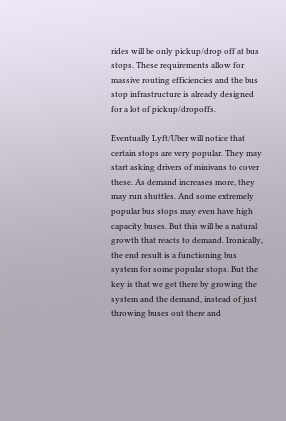rides will be only pickup/drop off at bus stops. These requirements allow for massive routing efficiencies and the bus stop infrastructure is already designed for a lot of pickup/dropoffs.

Eventually Lyft/Uber will notice that certain stops are very popular. They may start asking drivers of minivans to cover these. As demand increases more, they may run shuttles. And some extremely popular bus stops may even have high capacity buses. But this will be a natural growth that reacts to demand. Ironically, the end result is a functioning bus system for some popular stops. But the key is that we get there by growing the system and the demand, instead of just throwing buses out there and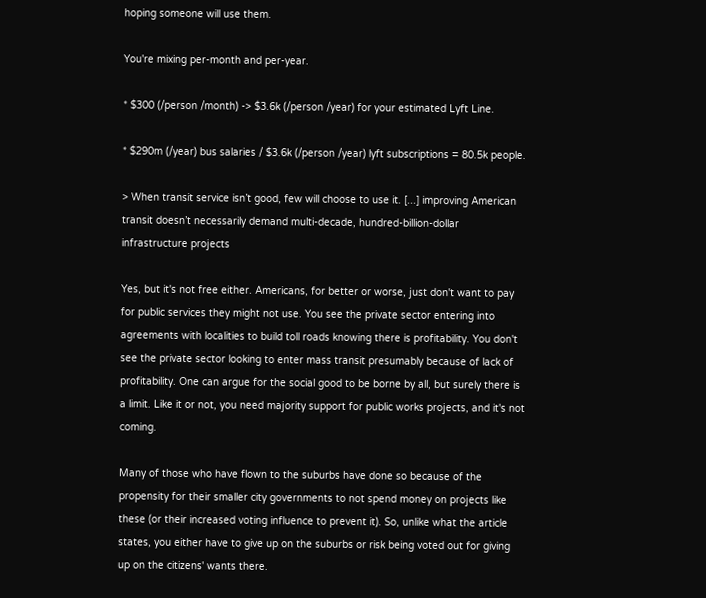hoping someone will use them.

You're mixing per-month and per-year.

* $300 (/person /month) -> $3.6k (/person /year) for your estimated Lyft Line.

* $290m (/year) bus salaries / $3.6k (/person /year) lyft subscriptions = 80.5k people.

> When transit service isn’t good, few will choose to use it. [...] improving American transit doesn’t necessarily demand multi-decade, hundred-billion-dollar infrastructure projects

Yes, but it's not free either. Americans, for better or worse, just don't want to pay for public services they might not use. You see the private sector entering into agreements with localities to build toll roads knowing there is profitability. You don't see the private sector looking to enter mass transit presumably because of lack of profitability. One can argue for the social good to be borne by all, but surely there is a limit. Like it or not, you need majority support for public works projects, and it's not coming.

Many of those who have flown to the suburbs have done so because of the propensity for their smaller city governments to not spend money on projects like these (or their increased voting influence to prevent it). So, unlike what the article states, you either have to give up on the suburbs or risk being voted out for giving up on the citizens' wants there.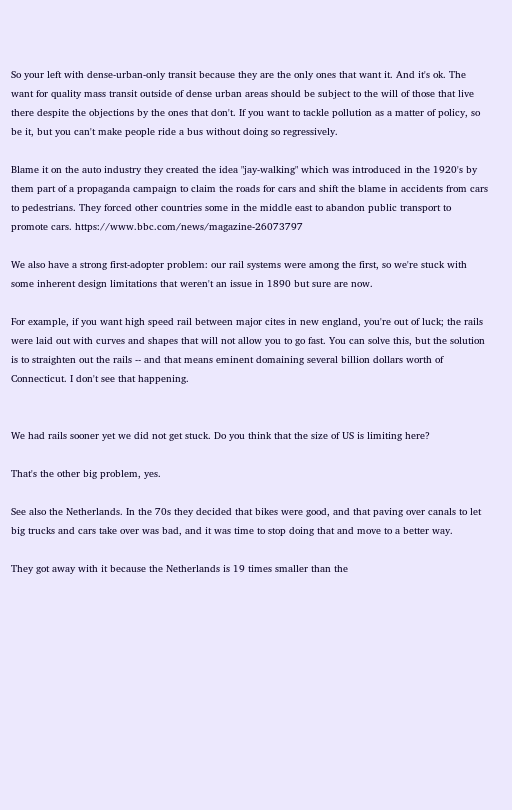So your left with dense-urban-only transit because they are the only ones that want it. And it's ok. The want for quality mass transit outside of dense urban areas should be subject to the will of those that live there despite the objections by the ones that don't. If you want to tackle pollution as a matter of policy, so be it, but you can't make people ride a bus without doing so regressively.

Blame it on the auto industry they created the idea "jay-walking" which was introduced in the 1920's by them part of a propaganda campaign to claim the roads for cars and shift the blame in accidents from cars to pedestrians. They forced other countries some in the middle east to abandon public transport to promote cars. https://www.bbc.com/news/magazine-26073797

We also have a strong first-adopter problem: our rail systems were among the first, so we're stuck with some inherent design limitations that weren't an issue in 1890 but sure are now.

For example, if you want high speed rail between major cites in new england, you're out of luck; the rails were laid out with curves and shapes that will not allow you to go fast. You can solve this, but the solution is to straighten out the rails -- and that means eminent domaining several billion dollars worth of Connecticut. I don't see that happening.


We had rails sooner yet we did not get stuck. Do you think that the size of US is limiting here?

That's the other big problem, yes.

See also the Netherlands. In the 70s they decided that bikes were good, and that paving over canals to let big trucks and cars take over was bad, and it was time to stop doing that and move to a better way.

They got away with it because the Netherlands is 19 times smaller than the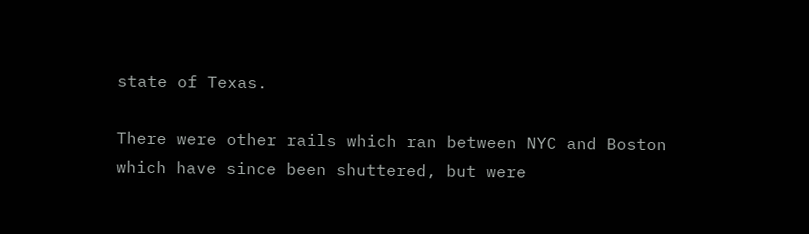state of Texas.

There were other rails which ran between NYC and Boston which have since been shuttered, but were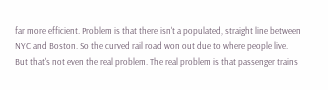far more efficient. Problem is that there isn't a populated, straight line between NYC and Boston. So the curved rail road won out due to where people live. But that's not even the real problem. The real problem is that passenger trains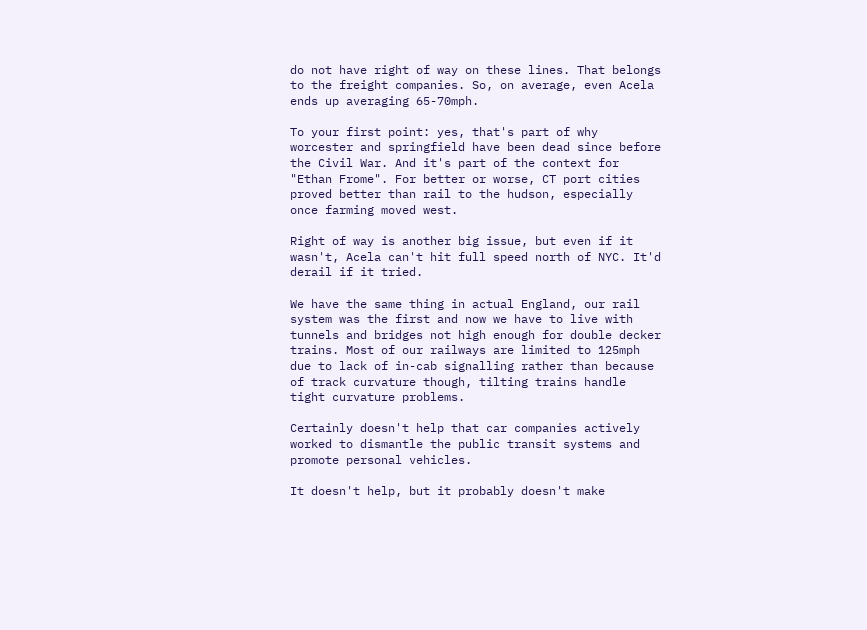do not have right of way on these lines. That belongs to the freight companies. So, on average, even Acela ends up averaging 65-70mph.

To your first point: yes, that's part of why worcester and springfield have been dead since before the Civil War. And it's part of the context for "Ethan Frome". For better or worse, CT port cities proved better than rail to the hudson, especially once farming moved west.

Right of way is another big issue, but even if it wasn't, Acela can't hit full speed north of NYC. It'd derail if it tried.

We have the same thing in actual England, our rail system was the first and now we have to live with tunnels and bridges not high enough for double decker trains. Most of our railways are limited to 125mph due to lack of in-cab signalling rather than because of track curvature though, tilting trains handle tight curvature problems.

Certainly doesn't help that car companies actively worked to dismantle the public transit systems and promote personal vehicles.

It doesn't help, but it probably doesn't make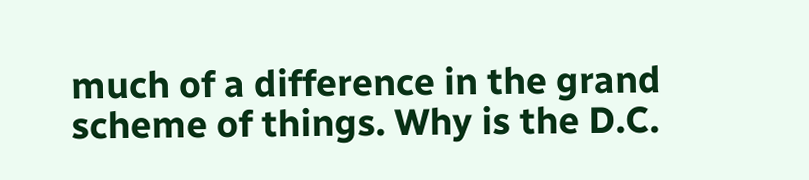much of a difference in the grand scheme of things. Why is the D.C.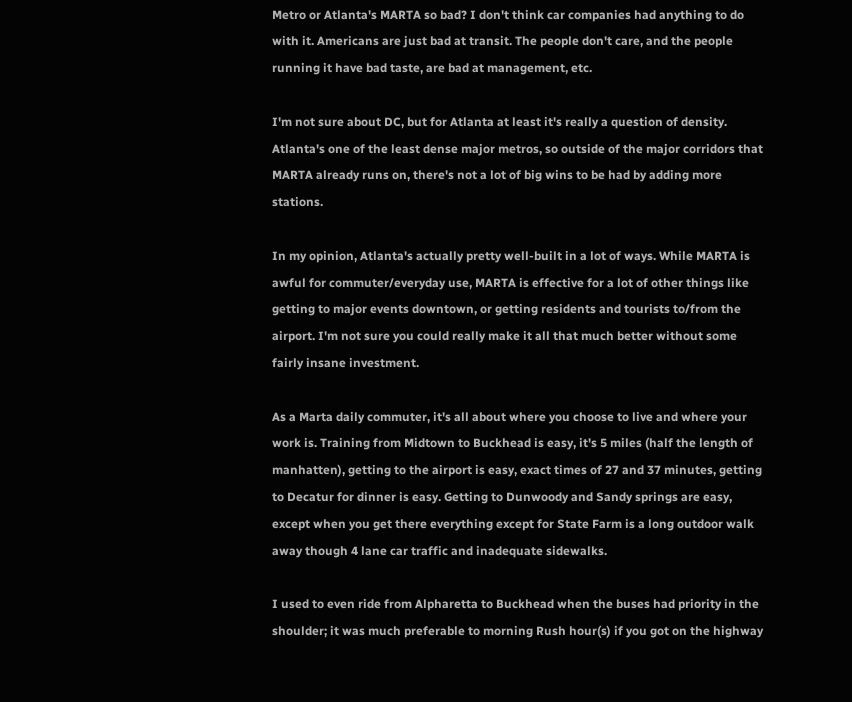Metro or Atlanta's MARTA so bad? I don't think car companies had anything to do with it. Americans are just bad at transit. The people don't care, and the people running it have bad taste, are bad at management, etc.

I'm not sure about DC, but for Atlanta at least it's really a question of density. Atlanta's one of the least dense major metros, so outside of the major corridors that MARTA already runs on, there's not a lot of big wins to be had by adding more stations.

In my opinion, Atlanta's actually pretty well-built in a lot of ways. While MARTA is awful for commuter/everyday use, MARTA is effective for a lot of other things like getting to major events downtown, or getting residents and tourists to/from the airport. I'm not sure you could really make it all that much better without some fairly insane investment.

As a Marta daily commuter, it's all about where you choose to live and where your work is. Training from Midtown to Buckhead is easy, it's 5 miles (half the length of manhatten), getting to the airport is easy, exact times of 27 and 37 minutes, getting to Decatur for dinner is easy. Getting to Dunwoody and Sandy springs are easy, except when you get there everything except for State Farm is a long outdoor walk away though 4 lane car traffic and inadequate sidewalks.

I used to even ride from Alpharetta to Buckhead when the buses had priority in the shoulder; it was much preferable to morning Rush hour(s) if you got on the highway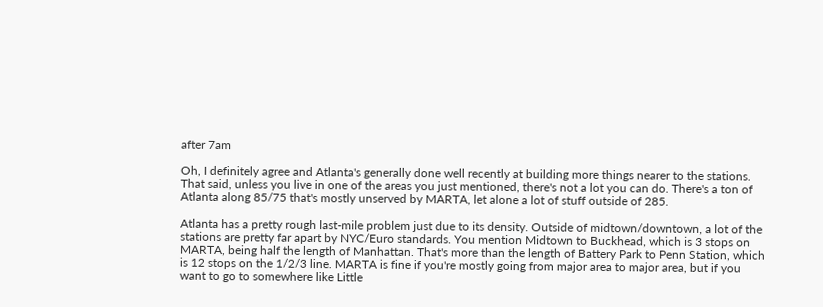after 7am

Oh, I definitely agree and Atlanta's generally done well recently at building more things nearer to the stations. That said, unless you live in one of the areas you just mentioned, there's not a lot you can do. There's a ton of Atlanta along 85/75 that's mostly unserved by MARTA, let alone a lot of stuff outside of 285.

Atlanta has a pretty rough last-mile problem just due to its density. Outside of midtown/downtown, a lot of the stations are pretty far apart by NYC/Euro standards. You mention Midtown to Buckhead, which is 3 stops on MARTA, being half the length of Manhattan. That's more than the length of Battery Park to Penn Station, which is 12 stops on the 1/2/3 line. MARTA is fine if you're mostly going from major area to major area, but if you want to go to somewhere like Little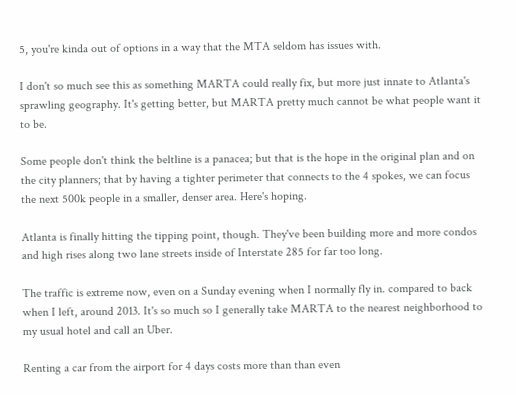5, you're kinda out of options in a way that the MTA seldom has issues with.

I don't so much see this as something MARTA could really fix, but more just innate to Atlanta's sprawling geography. It's getting better, but MARTA pretty much cannot be what people want it to be.

Some people don't think the beltline is a panacea; but that is the hope in the original plan and on the city planners; that by having a tighter perimeter that connects to the 4 spokes, we can focus the next 500k people in a smaller, denser area. Here's hoping.

Atlanta is finally hitting the tipping point, though. They've been building more and more condos and high rises along two lane streets inside of Interstate 285 for far too long.

The traffic is extreme now, even on a Sunday evening when I normally fly in. compared to back when I left, around 2013. It's so much so I generally take MARTA to the nearest neighborhood to my usual hotel and call an Uber.

Renting a car from the airport for 4 days costs more than than even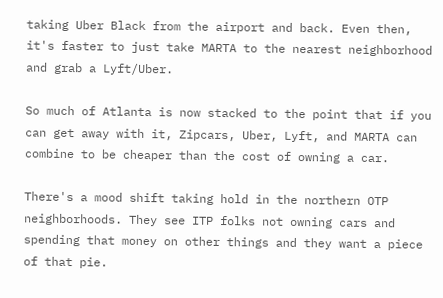taking Uber Black from the airport and back. Even then, it's faster to just take MARTA to the nearest neighborhood and grab a Lyft/Uber.

So much of Atlanta is now stacked to the point that if you can get away with it, Zipcars, Uber, Lyft, and MARTA can combine to be cheaper than the cost of owning a car.

There's a mood shift taking hold in the northern OTP neighborhoods. They see ITP folks not owning cars and spending that money on other things and they want a piece of that pie.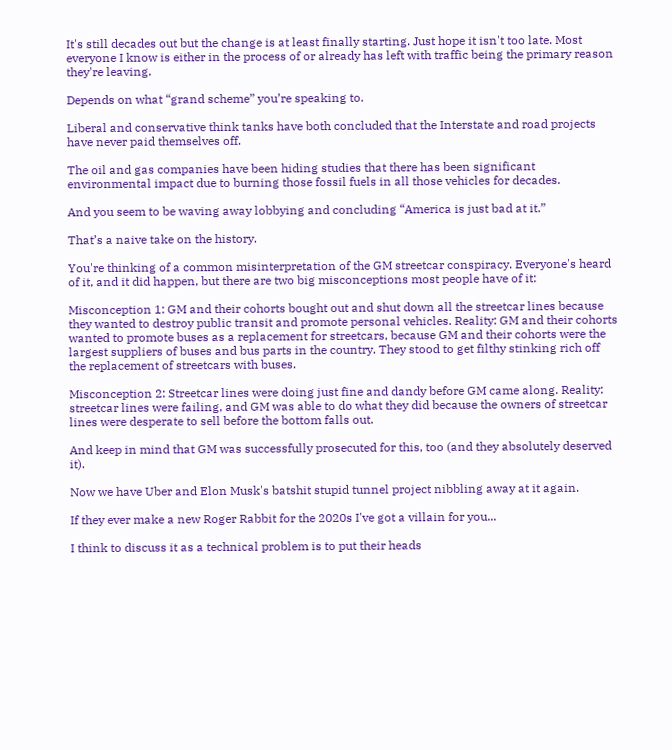It's still decades out but the change is at least finally starting. Just hope it isn't too late. Most everyone I know is either in the process of or already has left with traffic being the primary reason they're leaving.

Depends on what “grand scheme” you’re speaking to.

Liberal and conservative think tanks have both concluded that the Interstate and road projects have never paid themselves off.

The oil and gas companies have been hiding studies that there has been significant environmental impact due to burning those fossil fuels in all those vehicles for decades.

And you seem to be waving away lobbying and concluding “America is just bad at it.”

That’s a naive take on the history.

You're thinking of a common misinterpretation of the GM streetcar conspiracy. Everyone's heard of it, and it did happen, but there are two big misconceptions most people have of it:

Misconception 1: GM and their cohorts bought out and shut down all the streetcar lines because they wanted to destroy public transit and promote personal vehicles. Reality: GM and their cohorts wanted to promote buses as a replacement for streetcars, because GM and their cohorts were the largest suppliers of buses and bus parts in the country. They stood to get filthy stinking rich off the replacement of streetcars with buses.

Misconception 2: Streetcar lines were doing just fine and dandy before GM came along. Reality: streetcar lines were failing, and GM was able to do what they did because the owners of streetcar lines were desperate to sell before the bottom falls out.

And keep in mind that GM was successfully prosecuted for this, too (and they absolutely deserved it).

Now we have Uber and Elon Musk's batshit stupid tunnel project nibbling away at it again.

If they ever make a new Roger Rabbit for the 2020s I've got a villain for you...

I think to discuss it as a technical problem is to put their heads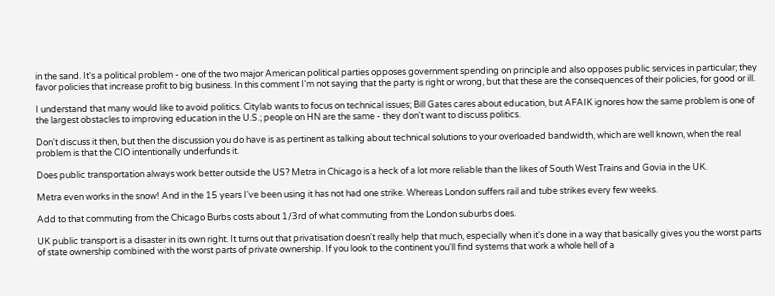in the sand. It's a political problem - one of the two major American political parties opposes government spending on principle and also opposes public services in particular; they favor policies that increase profit to big business. In this comment I'm not saying that the party is right or wrong, but that these are the consequences of their policies, for good or ill.

I understand that many would like to avoid politics. Citylab wants to focus on technical issues; Bill Gates cares about education, but AFAIK ignores how the same problem is one of the largest obstacles to improving education in the U.S.; people on HN are the same - they don't want to discuss politics.

Don't discuss it then, but then the discussion you do have is as pertinent as talking about technical solutions to your overloaded bandwidth, which are well known, when the real problem is that the CIO intentionally underfunds it.

Does public transportation always work better outside the US? Metra in Chicago is a heck of a lot more reliable than the likes of South West Trains and Govia in the UK.

Metra even works in the snow! And in the 15 years I've been using it has not had one strike. Whereas London suffers rail and tube strikes every few weeks.

Add to that commuting from the Chicago Burbs costs about 1/3rd of what commuting from the London suburbs does.

UK public transport is a disaster in its own right. It turns out that privatisation doesn't really help that much, especially when it's done in a way that basically gives you the worst parts of state ownership combined with the worst parts of private ownership. If you look to the continent you'll find systems that work a whole hell of a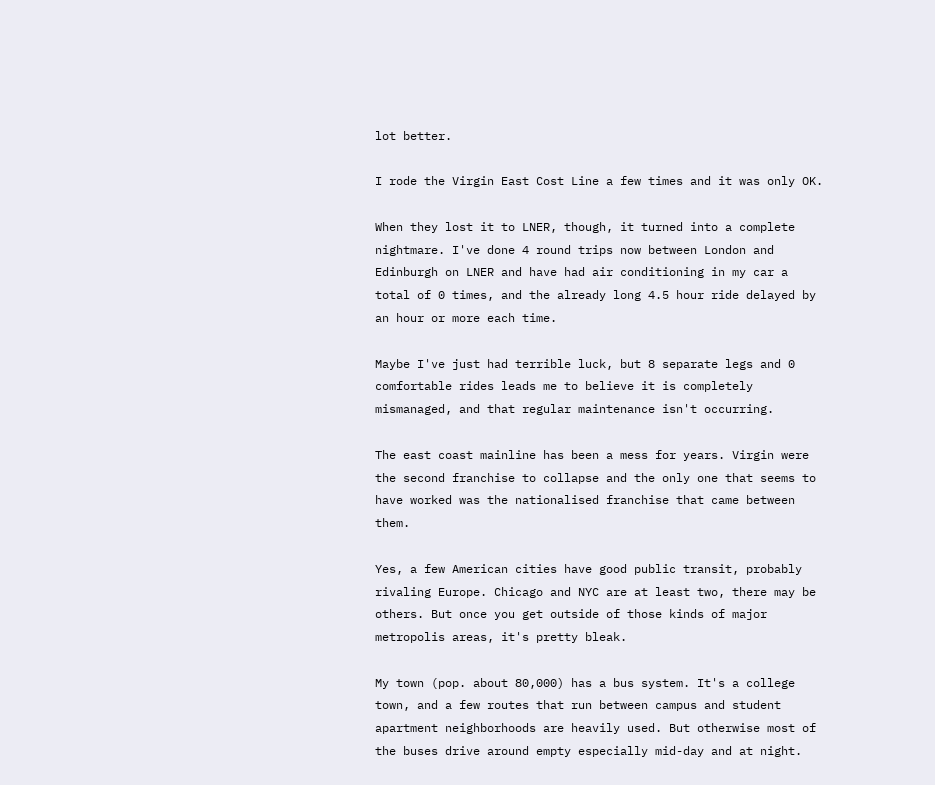lot better.

I rode the Virgin East Cost Line a few times and it was only OK.

When they lost it to LNER, though, it turned into a complete nightmare. I've done 4 round trips now between London and Edinburgh on LNER and have had air conditioning in my car a total of 0 times, and the already long 4.5 hour ride delayed by an hour or more each time.

Maybe I've just had terrible luck, but 8 separate legs and 0 comfortable rides leads me to believe it is completely mismanaged, and that regular maintenance isn't occurring.

The east coast mainline has been a mess for years. Virgin were the second franchise to collapse and the only one that seems to have worked was the nationalised franchise that came between them.

Yes, a few American cities have good public transit, probably rivaling Europe. Chicago and NYC are at least two, there may be others. But once you get outside of those kinds of major metropolis areas, it's pretty bleak.

My town (pop. about 80,000) has a bus system. It's a college town, and a few routes that run between campus and student apartment neighborhoods are heavily used. But otherwise most of the buses drive around empty especially mid-day and at night.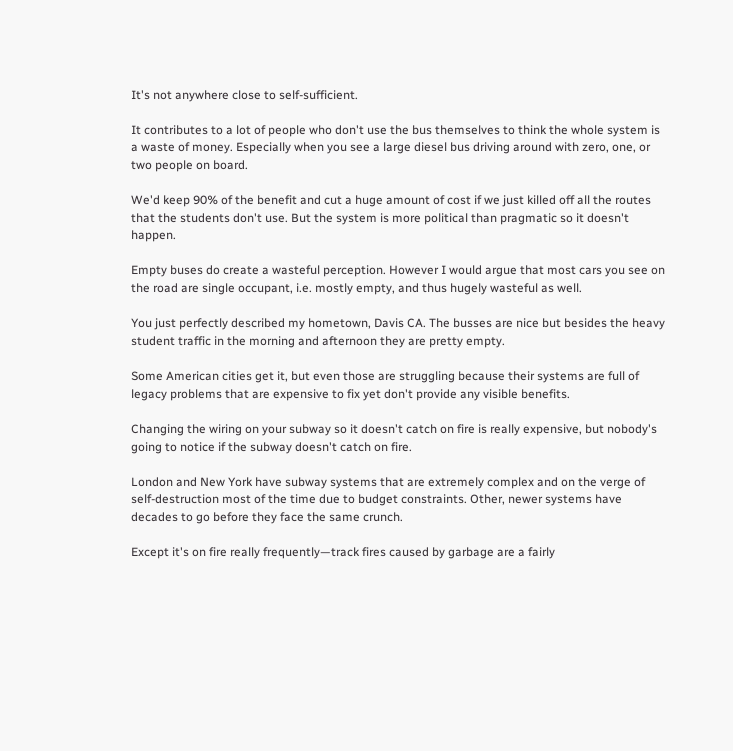It's not anywhere close to self-sufficient.

It contributes to a lot of people who don't use the bus themselves to think the whole system is a waste of money. Especially when you see a large diesel bus driving around with zero, one, or two people on board.

We'd keep 90% of the benefit and cut a huge amount of cost if we just killed off all the routes that the students don't use. But the system is more political than pragmatic so it doesn't happen.

Empty buses do create a wasteful perception. However I would argue that most cars you see on the road are single occupant, i.e. mostly empty, and thus hugely wasteful as well.

You just perfectly described my hometown, Davis CA. The busses are nice but besides the heavy student traffic in the morning and afternoon they are pretty empty.

Some American cities get it, but even those are struggling because their systems are full of legacy problems that are expensive to fix yet don't provide any visible benefits.

Changing the wiring on your subway so it doesn't catch on fire is really expensive, but nobody's going to notice if the subway doesn't catch on fire.

London and New York have subway systems that are extremely complex and on the verge of self-destruction most of the time due to budget constraints. Other, newer systems have decades to go before they face the same crunch.

Except it's on fire really frequently—track fires caused by garbage are a fairly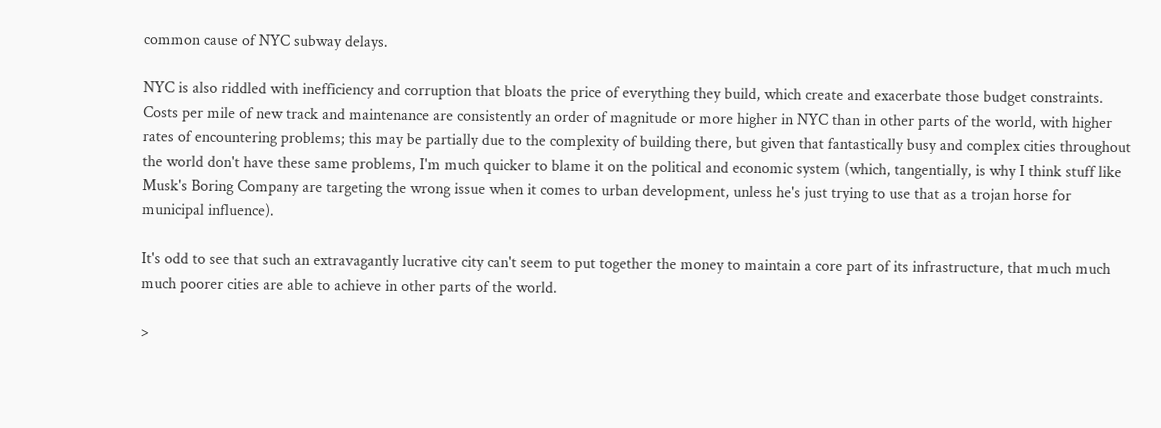common cause of NYC subway delays.

NYC is also riddled with inefficiency and corruption that bloats the price of everything they build, which create and exacerbate those budget constraints. Costs per mile of new track and maintenance are consistently an order of magnitude or more higher in NYC than in other parts of the world, with higher rates of encountering problems; this may be partially due to the complexity of building there, but given that fantastically busy and complex cities throughout the world don't have these same problems, I'm much quicker to blame it on the political and economic system (which, tangentially, is why I think stuff like Musk's Boring Company are targeting the wrong issue when it comes to urban development, unless he's just trying to use that as a trojan horse for municipal influence).

It's odd to see that such an extravagantly lucrative city can't seem to put together the money to maintain a core part of its infrastructure, that much much much poorer cities are able to achieve in other parts of the world.

>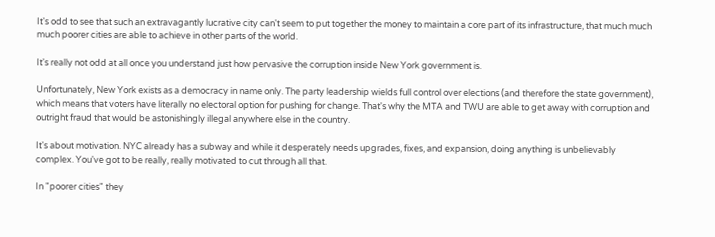It's odd to see that such an extravagantly lucrative city can't seem to put together the money to maintain a core part of its infrastructure, that much much much poorer cities are able to achieve in other parts of the world.

It's really not odd at all once you understand just how pervasive the corruption inside New York government is.

Unfortunately, New York exists as a democracy in name only. The party leadership wields full control over elections (and therefore the state government), which means that voters have literally no electoral option for pushing for change. That's why the MTA and TWU are able to get away with corruption and outright fraud that would be astonishingly illegal anywhere else in the country.

It's about motivation. NYC already has a subway and while it desperately needs upgrades, fixes, and expansion, doing anything is unbelievably complex. You've got to be really, really motivated to cut through all that.

In "poorer cities" they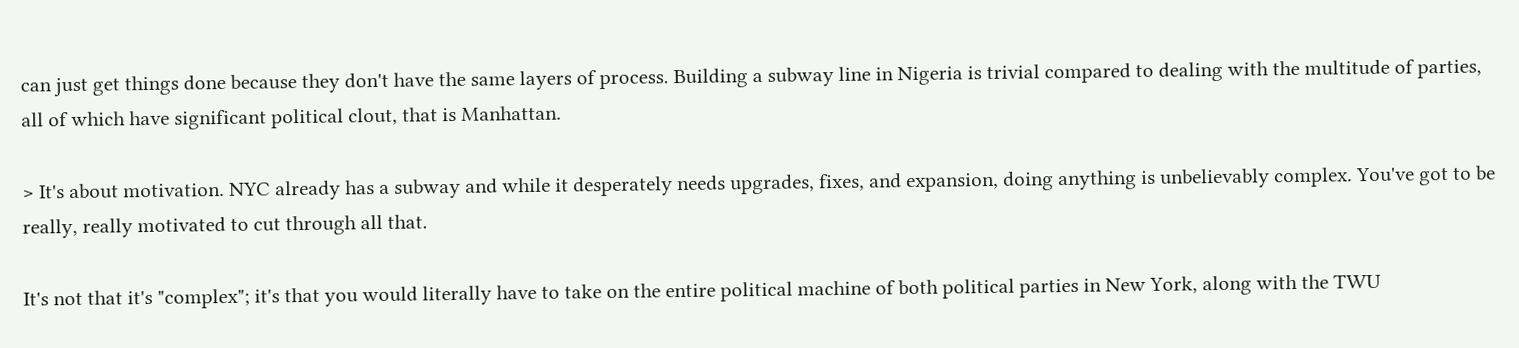can just get things done because they don't have the same layers of process. Building a subway line in Nigeria is trivial compared to dealing with the multitude of parties, all of which have significant political clout, that is Manhattan.

> It's about motivation. NYC already has a subway and while it desperately needs upgrades, fixes, and expansion, doing anything is unbelievably complex. You've got to be really, really motivated to cut through all that.

It's not that it's "complex"; it's that you would literally have to take on the entire political machine of both political parties in New York, along with the TWU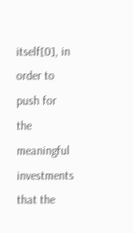itself[0], in order to push for the meaningful investments that the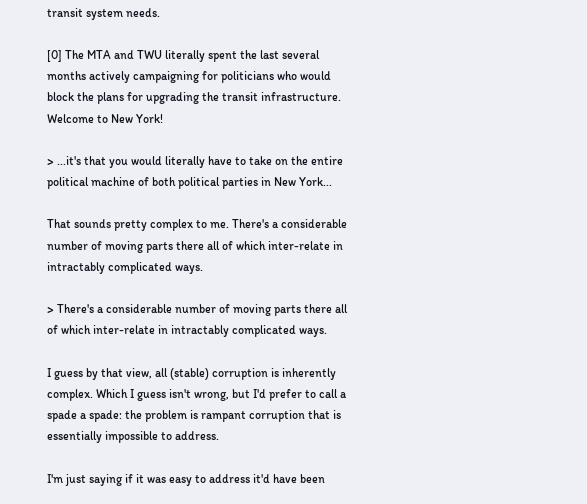transit system needs.

[0] The MTA and TWU literally spent the last several months actively campaigning for politicians who would block the plans for upgrading the transit infrastructure. Welcome to New York!

> ...it's that you would literally have to take on the entire political machine of both political parties in New York...

That sounds pretty complex to me. There's a considerable number of moving parts there all of which inter-relate in intractably complicated ways.

> There's a considerable number of moving parts there all of which inter-relate in intractably complicated ways.

I guess by that view, all (stable) corruption is inherently complex. Which I guess isn't wrong, but I'd prefer to call a spade a spade: the problem is rampant corruption that is essentially impossible to address.

I'm just saying if it was easy to address it'd have been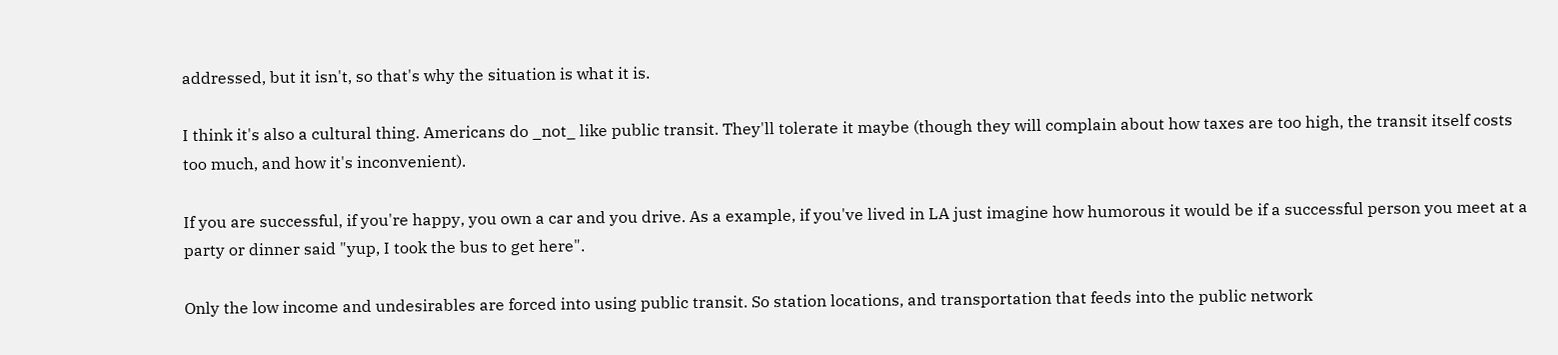addressed, but it isn't, so that's why the situation is what it is.

I think it's also a cultural thing. Americans do _not_ like public transit. They'll tolerate it maybe (though they will complain about how taxes are too high, the transit itself costs too much, and how it's inconvenient).

If you are successful, if you're happy, you own a car and you drive. As a example, if you've lived in LA just imagine how humorous it would be if a successful person you meet at a party or dinner said "yup, I took the bus to get here".

Only the low income and undesirables are forced into using public transit. So station locations, and transportation that feeds into the public network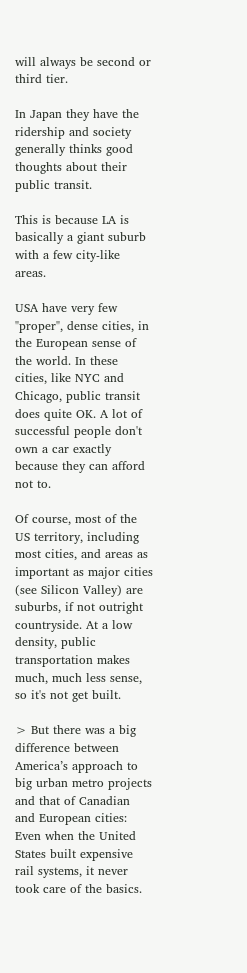will always be second or third tier.

In Japan they have the ridership and society generally thinks good thoughts about their public transit.

This is because LA is basically a giant suburb with a few city-like areas.

USA have very few "proper", dense cities, in the European sense of the world. In these cities, like NYC and Chicago, public transit does quite OK. A lot of successful people don't own a car exactly because they can afford not to.

Of course, most of the US territory, including most cities, and areas as important as major cities (see Silicon Valley) are suburbs, if not outright countryside. At a low density, public transportation makes much, much less sense, so it's not get built.

> But there was a big difference between America’s approach to big urban metro projects and that of Canadian and European cities: Even when the United States built expensive rail systems, it never took care of the basics.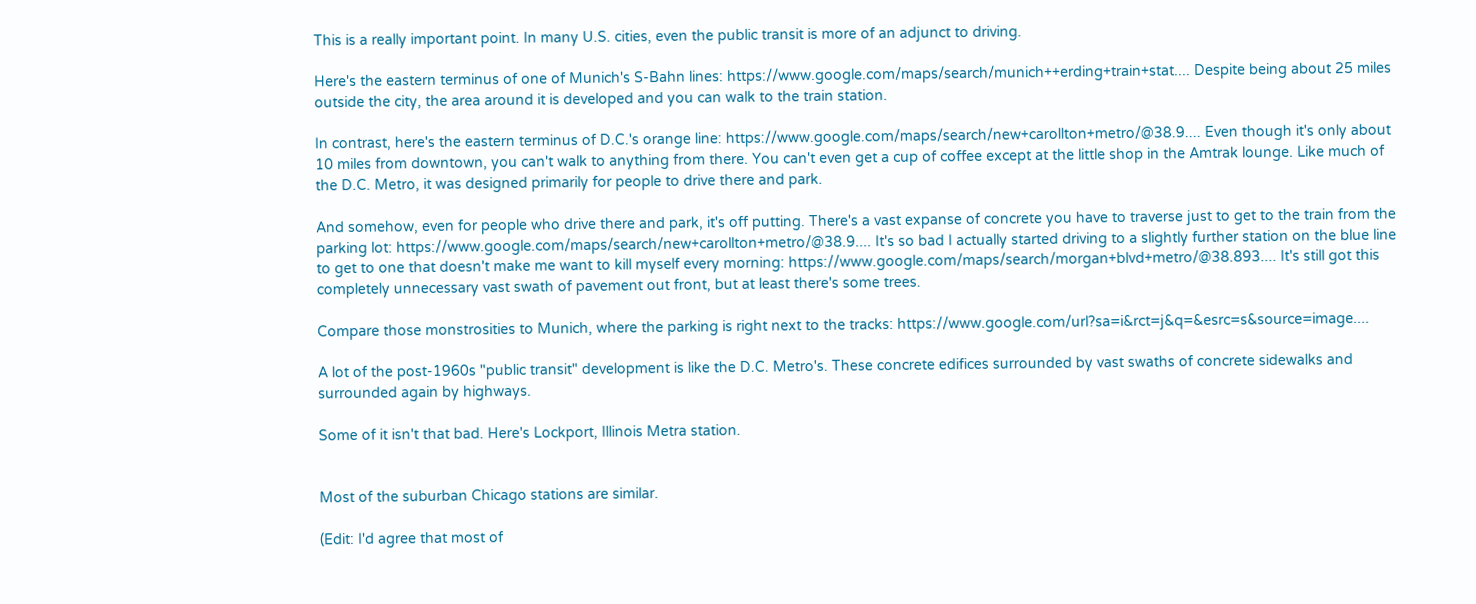This is a really important point. In many U.S. cities, even the public transit is more of an adjunct to driving.

Here's the eastern terminus of one of Munich's S-Bahn lines: https://www.google.com/maps/search/munich++erding+train+stat.... Despite being about 25 miles outside the city, the area around it is developed and you can walk to the train station.

In contrast, here's the eastern terminus of D.C.'s orange line: https://www.google.com/maps/search/new+carollton+metro/@38.9.... Even though it's only about 10 miles from downtown, you can't walk to anything from there. You can't even get a cup of coffee except at the little shop in the Amtrak lounge. Like much of the D.C. Metro, it was designed primarily for people to drive there and park.

And somehow, even for people who drive there and park, it's off putting. There's a vast expanse of concrete you have to traverse just to get to the train from the parking lot: https://www.google.com/maps/search/new+carollton+metro/@38.9.... It's so bad I actually started driving to a slightly further station on the blue line to get to one that doesn't make me want to kill myself every morning: https://www.google.com/maps/search/morgan+blvd+metro/@38.893.... It's still got this completely unnecessary vast swath of pavement out front, but at least there's some trees.

Compare those monstrosities to Munich, where the parking is right next to the tracks: https://www.google.com/url?sa=i&rct=j&q=&esrc=s&source=image....

A lot of the post-1960s "public transit" development is like the D.C. Metro's. These concrete edifices surrounded by vast swaths of concrete sidewalks and surrounded again by highways.

Some of it isn't that bad. Here's Lockport, Illinois Metra station.


Most of the suburban Chicago stations are similar.

(Edit: I'd agree that most of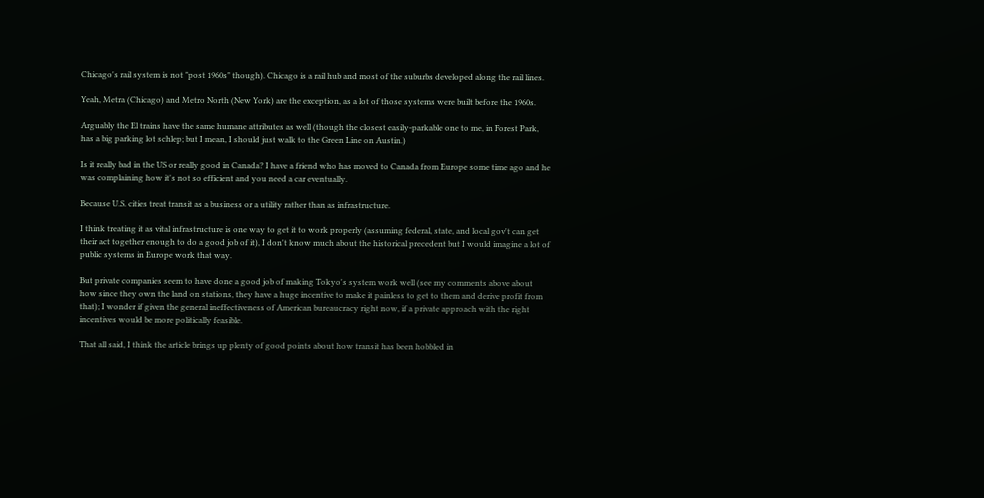Chicago's rail system is not "post 1960s" though). Chicago is a rail hub and most of the suburbs developed along the rail lines.

Yeah, Metra (Chicago) and Metro North (New York) are the exception, as a lot of those systems were built before the 1960s.

Arguably the El trains have the same humane attributes as well (though the closest easily-parkable one to me, in Forest Park, has a big parking lot schlep; but I mean, I should just walk to the Green Line on Austin.)

Is it really bad in the US or really good in Canada? I have a friend who has moved to Canada from Europe some time ago and he was complaining how it's not so efficient and you need a car eventually.

Because U.S. cities treat transit as a business or a utility rather than as infrastructure.

I think treating it as vital infrastructure is one way to get it to work properly (assuming federal, state, and local gov't can get their act together enough to do a good job of it), I don't know much about the historical precedent but I would imagine a lot of public systems in Europe work that way.

But private companies seem to have done a good job of making Tokyo's system work well (see my comments above about how since they own the land on stations, they have a huge incentive to make it painless to get to them and derive profit from that); I wonder if given the general ineffectiveness of American bureaucracy right now, if a private approach with the right incentives would be more politically feasible.

That all said, I think the article brings up plenty of good points about how transit has been hobbled in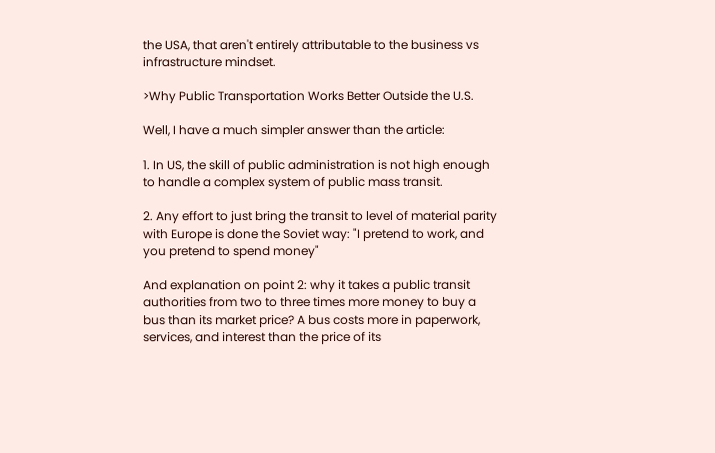the USA, that aren't entirely attributable to the business vs infrastructure mindset.

>Why Public Transportation Works Better Outside the U.S.

Well, I have a much simpler answer than the article:

1. In US, the skill of public administration is not high enough to handle a complex system of public mass transit.

2. Any effort to just bring the transit to level of material parity with Europe is done the Soviet way: "I pretend to work, and you pretend to spend money"

And explanation on point 2: why it takes a public transit authorities from two to three times more money to buy a bus than its market price? A bus costs more in paperwork, services, and interest than the price of its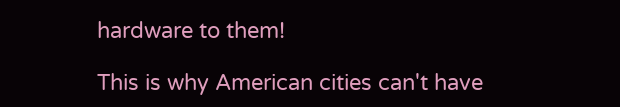hardware to them!

This is why American cities can't have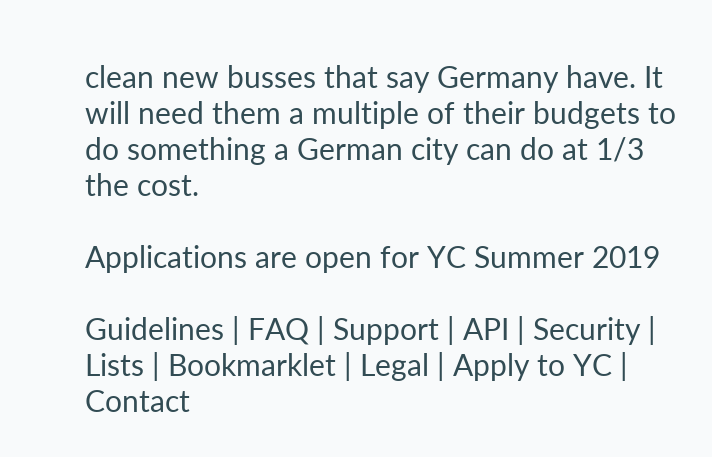clean new busses that say Germany have. It will need them a multiple of their budgets to do something a German city can do at 1/3 the cost.

Applications are open for YC Summer 2019

Guidelines | FAQ | Support | API | Security | Lists | Bookmarklet | Legal | Apply to YC | Contact